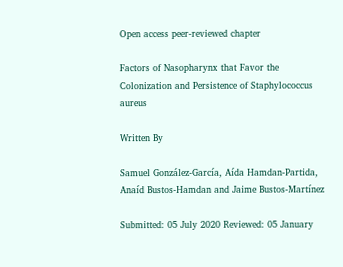Open access peer-reviewed chapter

Factors of Nasopharynx that Favor the Colonization and Persistence of Staphylococcus aureus

Written By

Samuel González-García, Aída Hamdan-Partida, Anaíd Bustos-Hamdan and Jaime Bustos-Martínez

Submitted: 05 July 2020 Reviewed: 05 January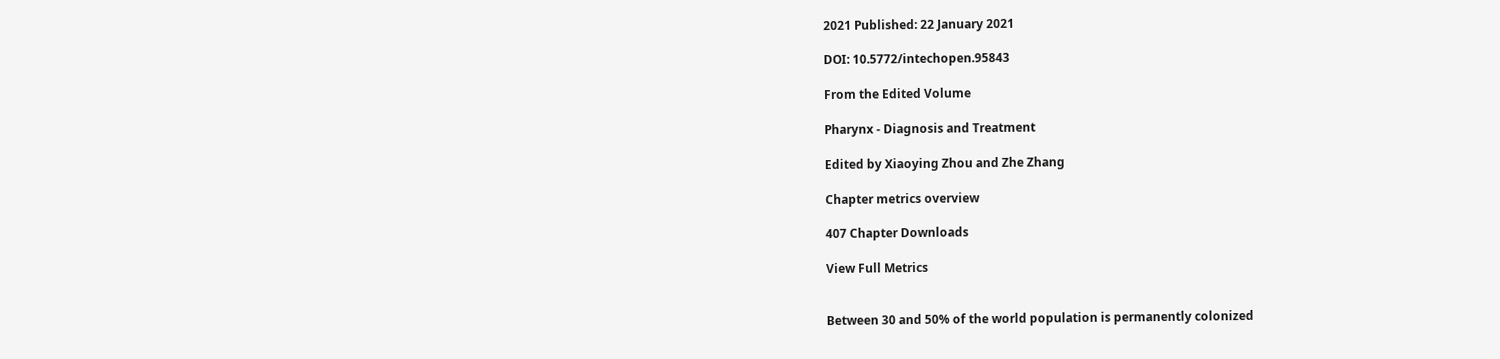2021 Published: 22 January 2021

DOI: 10.5772/intechopen.95843

From the Edited Volume

Pharynx - Diagnosis and Treatment

Edited by Xiaoying Zhou and Zhe Zhang

Chapter metrics overview

407 Chapter Downloads

View Full Metrics


Between 30 and 50% of the world population is permanently colonized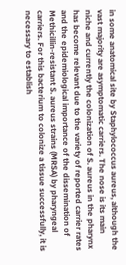in some anatomical site by Staphylococcus aureus, although the vast majority are asymptomatic carriers. The nose is its main niche and currently the colonization of S. aureus in the pharynx has become relevant due to the variety of reported carrier rates and the epidemiological importance of the dissemination of Methicillin-resistant S. aureus strains (MRSA) by pharyngeal carriers. For this bacterium to colonize a tissue successfully, it is necessary to establish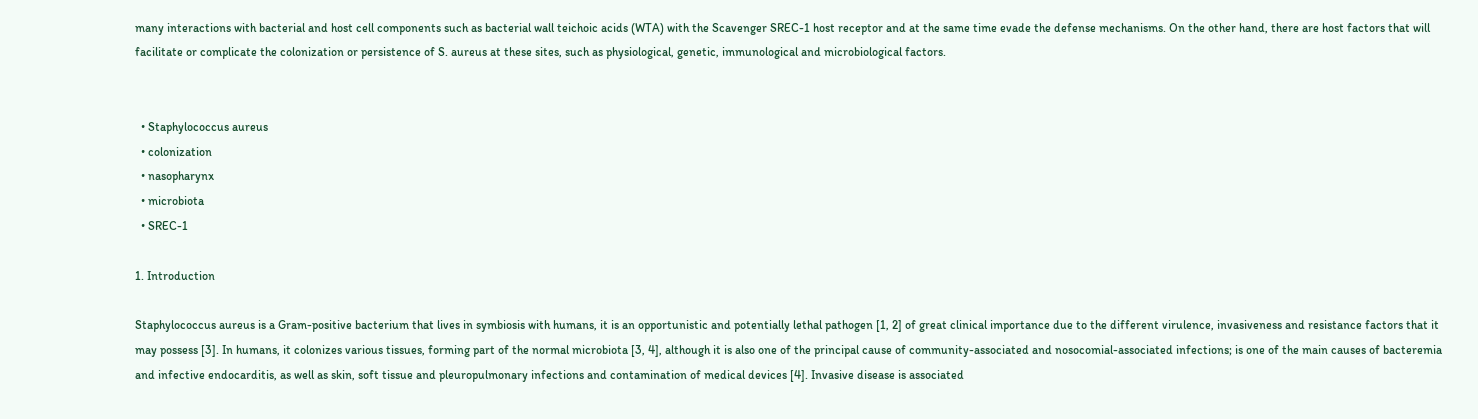many interactions with bacterial and host cell components such as bacterial wall teichoic acids (WTA) with the Scavenger SREC-1 host receptor and at the same time evade the defense mechanisms. On the other hand, there are host factors that will facilitate or complicate the colonization or persistence of S. aureus at these sites, such as physiological, genetic, immunological and microbiological factors.


  • Staphylococcus aureus
  • colonization
  • nasopharynx
  • microbiota
  • SREC-1

1. Introduction

Staphylococcus aureus is a Gram-positive bacterium that lives in symbiosis with humans, it is an opportunistic and potentially lethal pathogen [1, 2] of great clinical importance due to the different virulence, invasiveness and resistance factors that it may possess [3]. In humans, it colonizes various tissues, forming part of the normal microbiota [3, 4], although it is also one of the principal cause of community-associated and nosocomial-associated infections; is one of the main causes of bacteremia and infective endocarditis, as well as skin, soft tissue and pleuropulmonary infections and contamination of medical devices [4]. Invasive disease is associated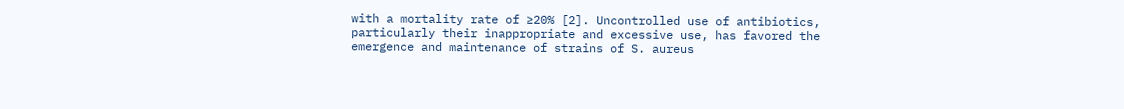with a mortality rate of ≥20% [2]. Uncontrolled use of antibiotics, particularly their inappropriate and excessive use, has favored the emergence and maintenance of strains of S. aureus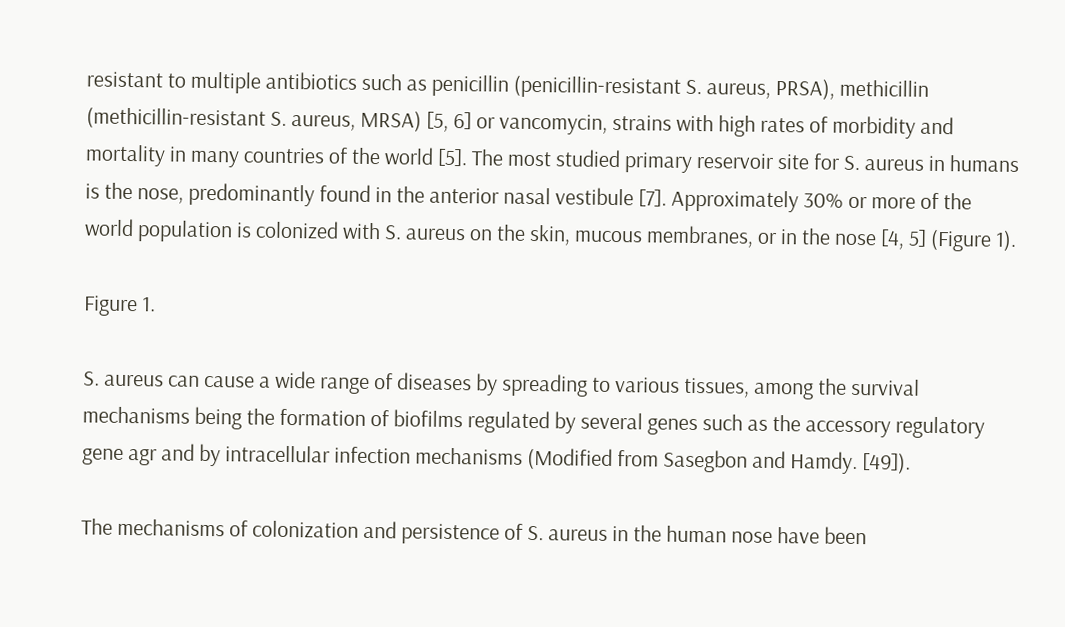resistant to multiple antibiotics such as penicillin (penicillin-resistant S. aureus, PRSA), methicillin (methicillin-resistant S. aureus, MRSA) [5, 6] or vancomycin, strains with high rates of morbidity and mortality in many countries of the world [5]. The most studied primary reservoir site for S. aureus in humans is the nose, predominantly found in the anterior nasal vestibule [7]. Approximately 30% or more of the world population is colonized with S. aureus on the skin, mucous membranes, or in the nose [4, 5] (Figure 1).

Figure 1.

S. aureus can cause a wide range of diseases by spreading to various tissues, among the survival mechanisms being the formation of biofilms regulated by several genes such as the accessory regulatory gene agr and by intracellular infection mechanisms (Modified from Sasegbon and Hamdy. [49]).

The mechanisms of colonization and persistence of S. aureus in the human nose have been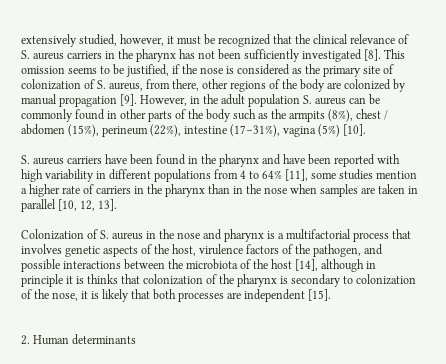extensively studied, however, it must be recognized that the clinical relevance of S. aureus carriers in the pharynx has not been sufficiently investigated [8]. This omission seems to be justified, if the nose is considered as the primary site of colonization of S. aureus, from there, other regions of the body are colonized by manual propagation [9]. However, in the adult population S. aureus can be commonly found in other parts of the body such as the armpits (8%), chest / abdomen (15%), perineum (22%), intestine (17–31%), vagina (5%) [10].

S. aureus carriers have been found in the pharynx and have been reported with high variability in different populations from 4 to 64% [11], some studies mention a higher rate of carriers in the pharynx than in the nose when samples are taken in parallel [10, 12, 13].

Colonization of S. aureus in the nose and pharynx is a multifactorial process that involves genetic aspects of the host, virulence factors of the pathogen, and possible interactions between the microbiota of the host [14], although in principle it is thinks that colonization of the pharynx is secondary to colonization of the nose, it is likely that both processes are independent [15].


2. Human determinants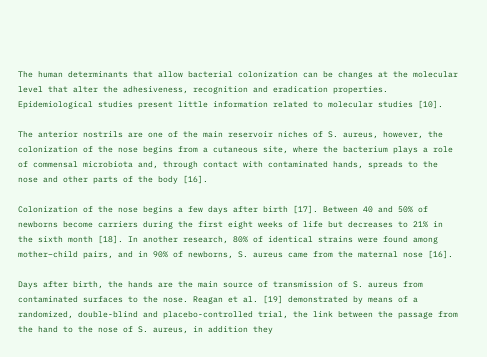The human determinants that allow bacterial colonization can be changes at the molecular level that alter the adhesiveness, recognition and eradication properties. Epidemiological studies present little information related to molecular studies [10].

The anterior nostrils are one of the main reservoir niches of S. aureus, however, the colonization of the nose begins from a cutaneous site, where the bacterium plays a role of commensal microbiota and, through contact with contaminated hands, spreads to the nose and other parts of the body [16].

Colonization of the nose begins a few days after birth [17]. Between 40 and 50% of newborns become carriers during the first eight weeks of life but decreases to 21% in the sixth month [18]. In another research, 80% of identical strains were found among mother–child pairs, and in 90% of newborns, S. aureus came from the maternal nose [16].

Days after birth, the hands are the main source of transmission of S. aureus from contaminated surfaces to the nose. Reagan et al. [19] demonstrated by means of a randomized, double-blind and placebo-controlled trial, the link between the passage from the hand to the nose of S. aureus, in addition they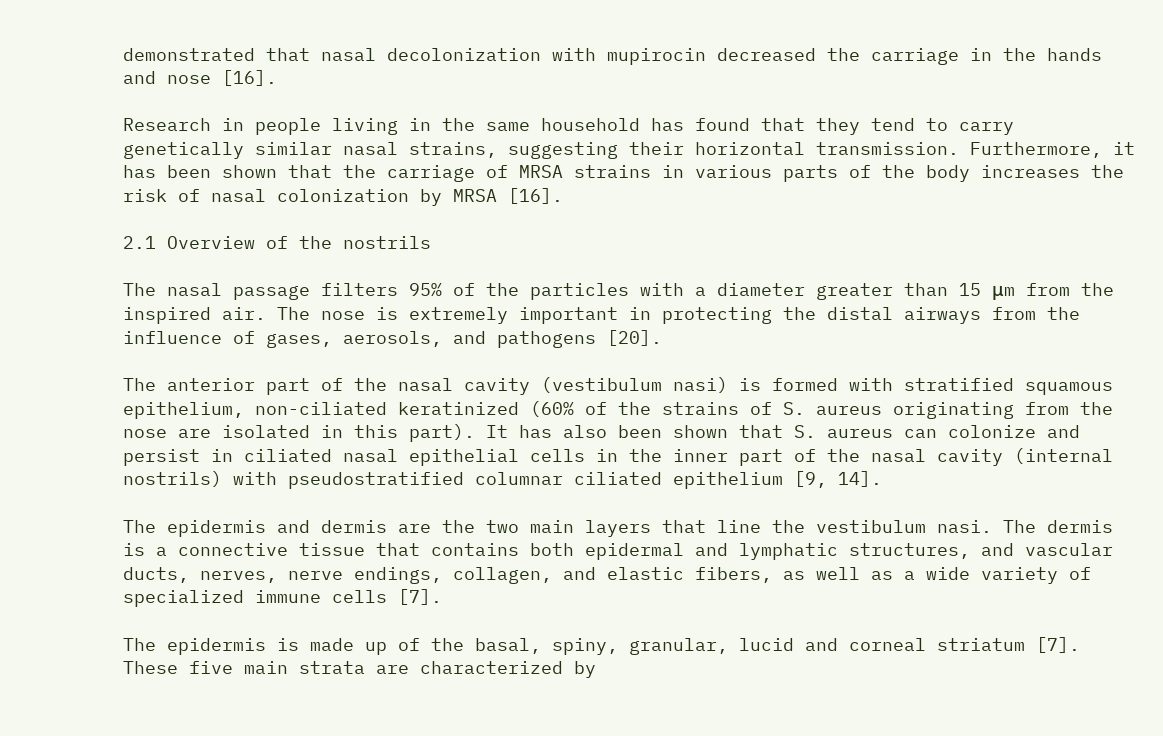demonstrated that nasal decolonization with mupirocin decreased the carriage in the hands and nose [16].

Research in people living in the same household has found that they tend to carry genetically similar nasal strains, suggesting their horizontal transmission. Furthermore, it has been shown that the carriage of MRSA strains in various parts of the body increases the risk of nasal colonization by MRSA [16].

2.1 Overview of the nostrils

The nasal passage filters 95% of the particles with a diameter greater than 15 μm from the inspired air. The nose is extremely important in protecting the distal airways from the influence of gases, aerosols, and pathogens [20].

The anterior part of the nasal cavity (vestibulum nasi) is formed with stratified squamous epithelium, non-ciliated keratinized (60% of the strains of S. aureus originating from the nose are isolated in this part). It has also been shown that S. aureus can colonize and persist in ciliated nasal epithelial cells in the inner part of the nasal cavity (internal nostrils) with pseudostratified columnar ciliated epithelium [9, 14].

The epidermis and dermis are the two main layers that line the vestibulum nasi. The dermis is a connective tissue that contains both epidermal and lymphatic structures, and vascular ducts, nerves, nerve endings, collagen, and elastic fibers, as well as a wide variety of specialized immune cells [7].

The epidermis is made up of the basal, spiny, granular, lucid and corneal striatum [7]. These five main strata are characterized by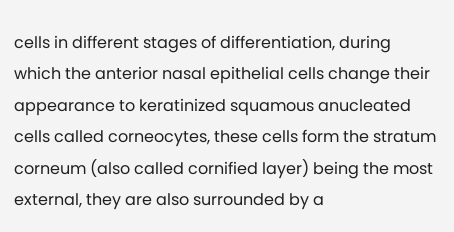cells in different stages of differentiation, during which the anterior nasal epithelial cells change their appearance to keratinized squamous anucleated cells called corneocytes, these cells form the stratum corneum (also called cornified layer) being the most external, they are also surrounded by a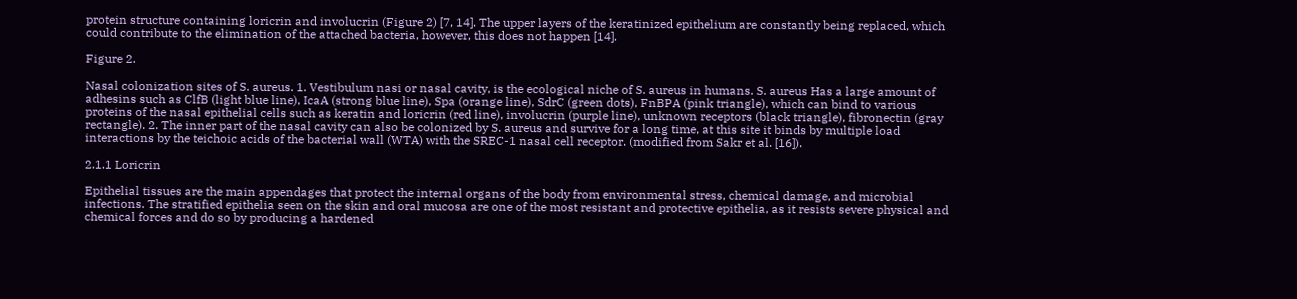protein structure containing loricrin and involucrin (Figure 2) [7, 14]. The upper layers of the keratinized epithelium are constantly being replaced, which could contribute to the elimination of the attached bacteria, however, this does not happen [14].

Figure 2.

Nasal colonization sites of S. aureus. 1. Vestibulum nasi or nasal cavity, is the ecological niche of S. aureus in humans. S. aureus Has a large amount of adhesins such as ClfB (light blue line), IcaA (strong blue line), Spa (orange line), SdrC (green dots), FnBPA (pink triangle), which can bind to various proteins of the nasal epithelial cells such as keratin and loricrin (red line), involucrin (purple line), unknown receptors (black triangle), fibronectin (gray rectangle). 2. The inner part of the nasal cavity can also be colonized by S. aureus and survive for a long time, at this site it binds by multiple load interactions by the teichoic acids of the bacterial wall (WTA) with the SREC-1 nasal cell receptor. (modified from Sakr et al. [16]).

2.1.1 Loricrin

Epithelial tissues are the main appendages that protect the internal organs of the body from environmental stress, chemical damage, and microbial infections. The stratified epithelia seen on the skin and oral mucosa are one of the most resistant and protective epithelia, as it resists severe physical and chemical forces and do so by producing a hardened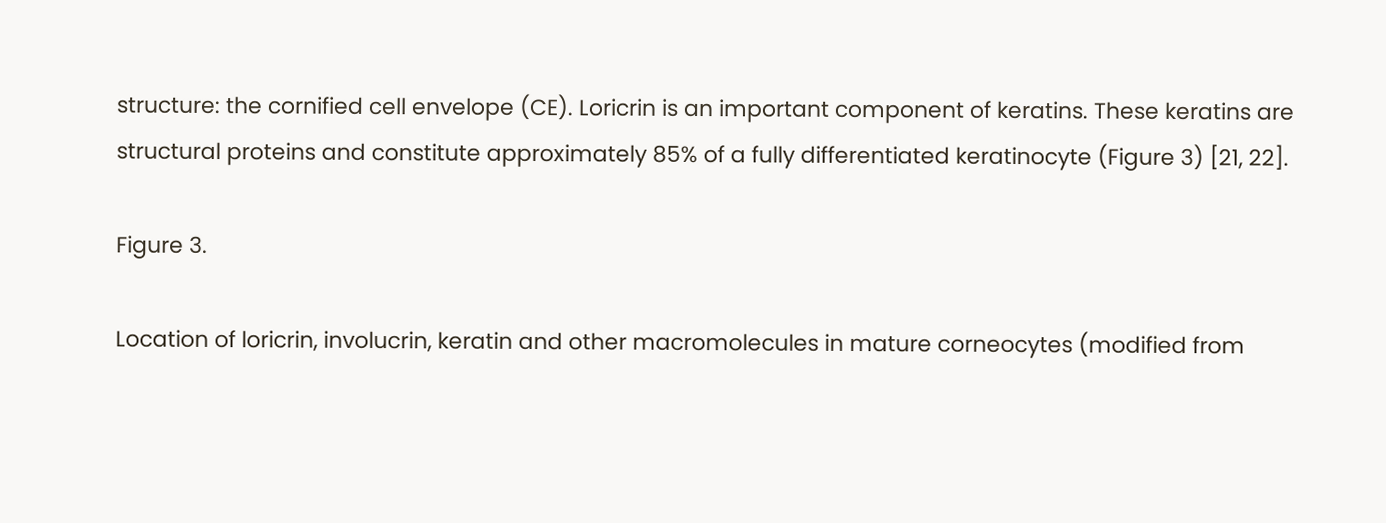structure: the cornified cell envelope (CE). Loricrin is an important component of keratins. These keratins are structural proteins and constitute approximately 85% of a fully differentiated keratinocyte (Figure 3) [21, 22].

Figure 3.

Location of loricrin, involucrin, keratin and other macromolecules in mature corneocytes (modified from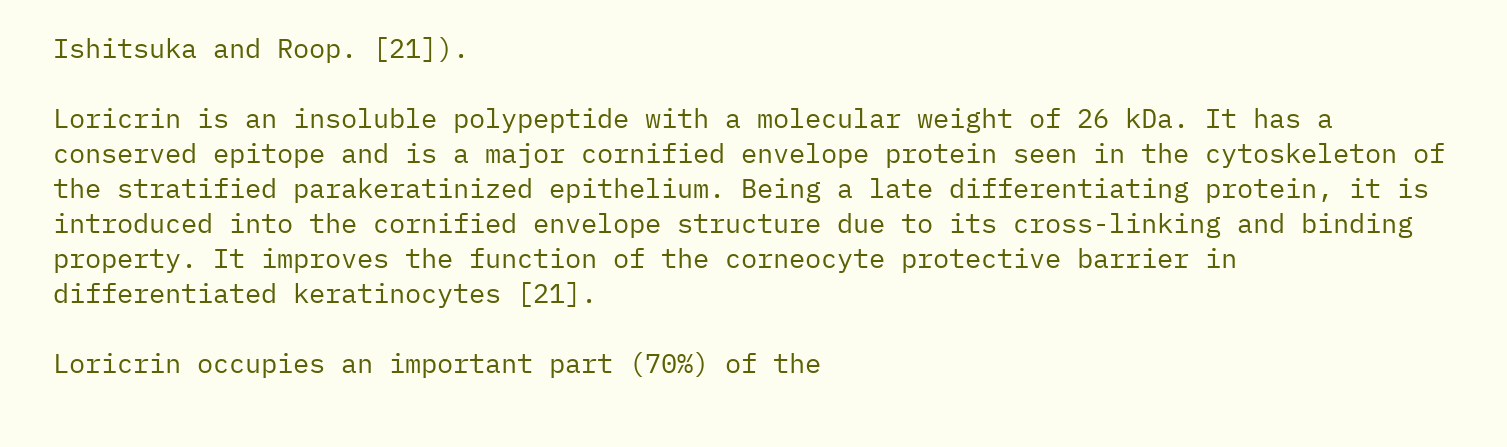Ishitsuka and Roop. [21]).

Loricrin is an insoluble polypeptide with a molecular weight of 26 kDa. It has a conserved epitope and is a major cornified envelope protein seen in the cytoskeleton of the stratified parakeratinized epithelium. Being a late differentiating protein, it is introduced into the cornified envelope structure due to its cross-linking and binding property. It improves the function of the corneocyte protective barrier in differentiated keratinocytes [21].

Loricrin occupies an important part (70%) of the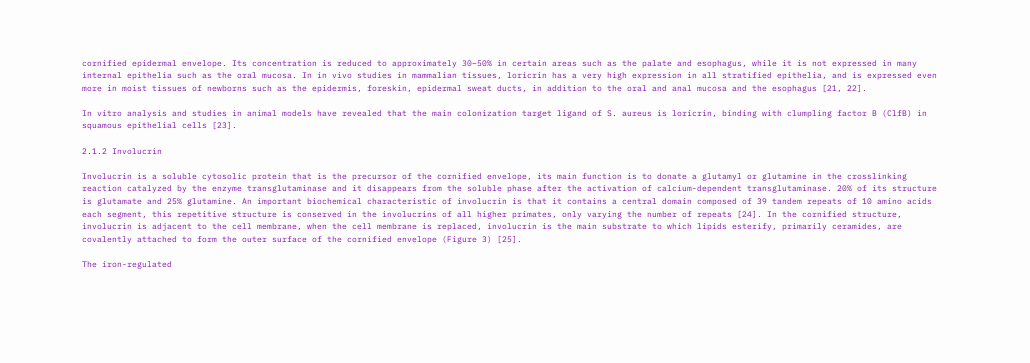cornified epidermal envelope. Its concentration is reduced to approximately 30–50% in certain areas such as the palate and esophagus, while it is not expressed in many internal epithelia such as the oral mucosa. In in vivo studies in mammalian tissues, loricrin has a very high expression in all stratified epithelia, and is expressed even more in moist tissues of newborns such as the epidermis, foreskin, epidermal sweat ducts, in addition to the oral and anal mucosa and the esophagus [21, 22].

In vitro analysis and studies in animal models have revealed that the main colonization target ligand of S. aureus is loricrin, binding with clumpling factor B (ClfB) in squamous epithelial cells [23].

2.1.2 Involucrin

Involucrin is a soluble cytosolic protein that is the precursor of the cornified envelope, its main function is to donate a glutamyl or glutamine in the crosslinking reaction catalyzed by the enzyme transglutaminase and it disappears from the soluble phase after the activation of calcium-dependent transglutaminase. 20% of its structure is glutamate and 25% glutamine. An important biochemical characteristic of involucrin is that it contains a central domain composed of 39 tandem repeats of 10 amino acids each segment, this repetitive structure is conserved in the involucrins of all higher primates, only varying the number of repeats [24]. In the cornified structure, involucrin is adjacent to the cell membrane, when the cell membrane is replaced, involucrin is the main substrate to which lipids esterify, primarily ceramides, are covalently attached to form the outer surface of the cornified envelope (Figure 3) [25].

The iron-regulated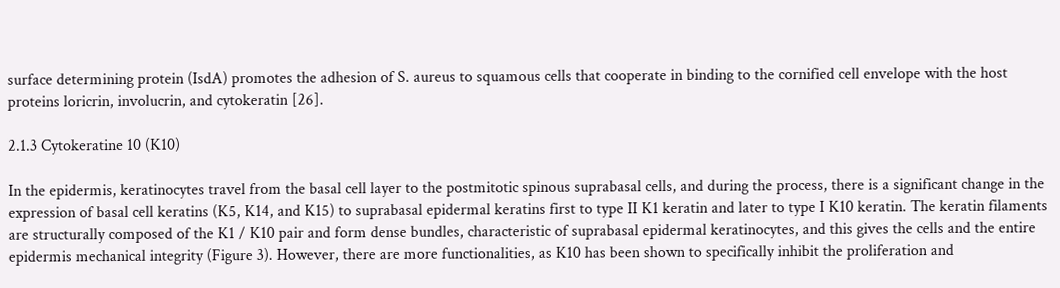surface determining protein (IsdA) promotes the adhesion of S. aureus to squamous cells that cooperate in binding to the cornified cell envelope with the host proteins loricrin, involucrin, and cytokeratin [26].

2.1.3 Cytokeratine 10 (K10)

In the epidermis, keratinocytes travel from the basal cell layer to the postmitotic spinous suprabasal cells, and during the process, there is a significant change in the expression of basal cell keratins (K5, K14, and K15) to suprabasal epidermal keratins first to type II K1 keratin and later to type I K10 keratin. The keratin filaments are structurally composed of the K1 / K10 pair and form dense bundles, characteristic of suprabasal epidermal keratinocytes, and this gives the cells and the entire epidermis mechanical integrity (Figure 3). However, there are more functionalities, as K10 has been shown to specifically inhibit the proliferation and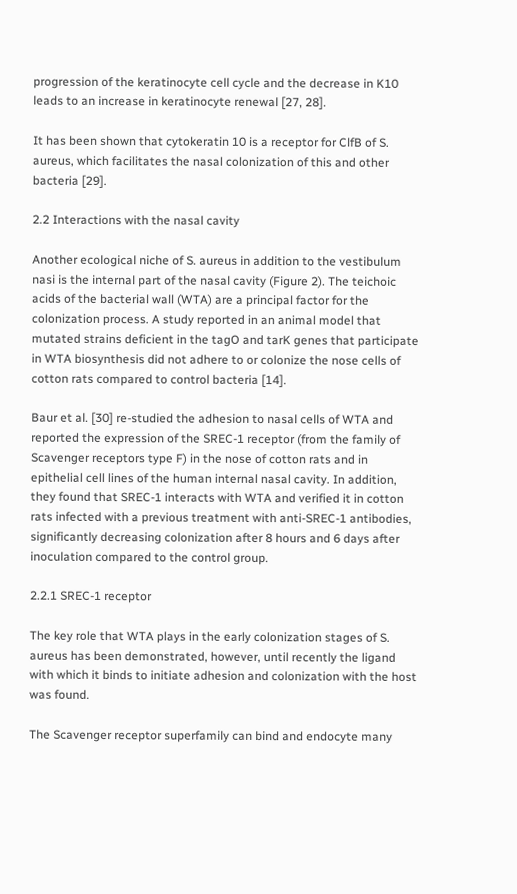progression of the keratinocyte cell cycle and the decrease in K10 leads to an increase in keratinocyte renewal [27, 28].

It has been shown that cytokeratin 10 is a receptor for ClfB of S. aureus, which facilitates the nasal colonization of this and other bacteria [29].

2.2 Interactions with the nasal cavity

Another ecological niche of S. aureus in addition to the vestibulum nasi is the internal part of the nasal cavity (Figure 2). The teichoic acids of the bacterial wall (WTA) are a principal factor for the colonization process. A study reported in an animal model that mutated strains deficient in the tagO and tarK genes that participate in WTA biosynthesis did not adhere to or colonize the nose cells of cotton rats compared to control bacteria [14].

Baur et al. [30] re-studied the adhesion to nasal cells of WTA and reported the expression of the SREC-1 receptor (from the family of Scavenger receptors type F) in the nose of cotton rats and in epithelial cell lines of the human internal nasal cavity. In addition, they found that SREC-1 interacts with WTA and verified it in cotton rats infected with a previous treatment with anti-SREC-1 antibodies, significantly decreasing colonization after 8 hours and 6 days after inoculation compared to the control group.

2.2.1 SREC-1 receptor

The key role that WTA plays in the early colonization stages of S. aureus has been demonstrated, however, until recently the ligand with which it binds to initiate adhesion and colonization with the host was found.

The Scavenger receptor superfamily can bind and endocyte many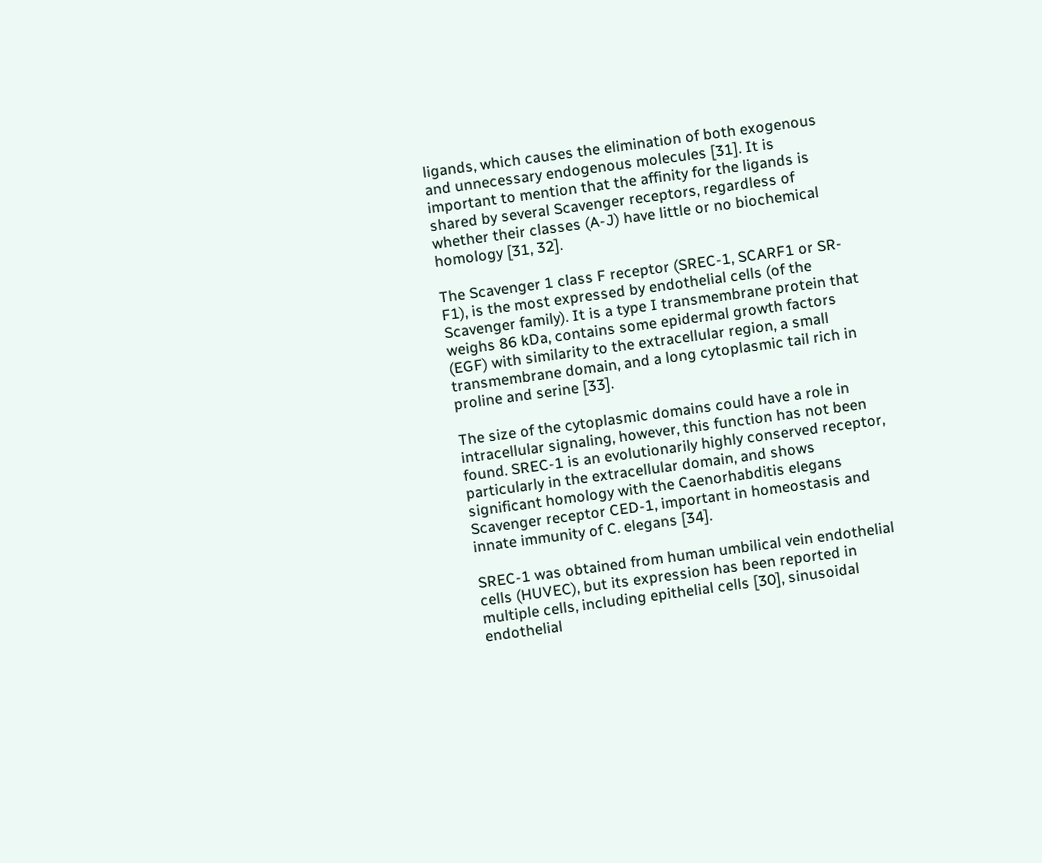ligands, which causes the elimination of both exogenous and unnecessary endogenous molecules [31]. It is important to mention that the affinity for the ligands is shared by several Scavenger receptors, regardless of whether their classes (A-J) have little or no biochemical homology [31, 32].

The Scavenger 1 class F receptor (SREC-1, SCARF1 or SR-F1), is the most expressed by endothelial cells (of the Scavenger family). It is a type I transmembrane protein that weighs 86 kDa, contains some epidermal growth factors (EGF) with similarity to the extracellular region, a small transmembrane domain, and a long cytoplasmic tail rich in proline and serine [33].

The size of the cytoplasmic domains could have a role in intracellular signaling, however, this function has not been found. SREC-1 is an evolutionarily highly conserved receptor, particularly in the extracellular domain, and shows significant homology with the Caenorhabditis elegans Scavenger receptor CED-1, important in homeostasis and innate immunity of C. elegans [34].

SREC-1 was obtained from human umbilical vein endothelial cells (HUVEC), but its expression has been reported in multiple cells, including epithelial cells [30], sinusoidal endothelial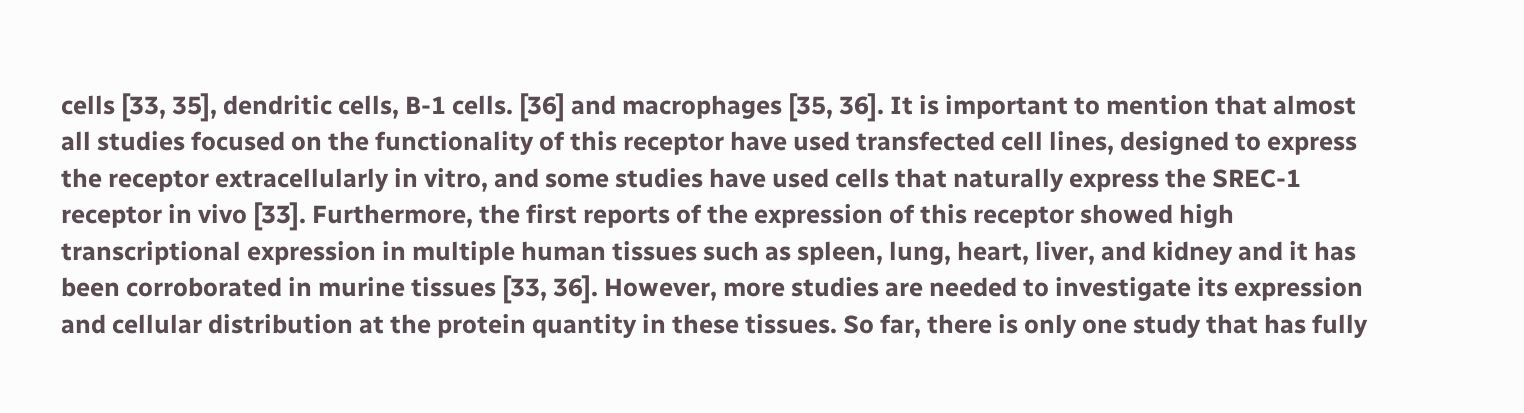cells [33, 35], dendritic cells, B-1 cells. [36] and macrophages [35, 36]. It is important to mention that almost all studies focused on the functionality of this receptor have used transfected cell lines, designed to express the receptor extracellularly in vitro, and some studies have used cells that naturally express the SREC-1 receptor in vivo [33]. Furthermore, the first reports of the expression of this receptor showed high transcriptional expression in multiple human tissues such as spleen, lung, heart, liver, and kidney and it has been corroborated in murine tissues [33, 36]. However, more studies are needed to investigate its expression and cellular distribution at the protein quantity in these tissues. So far, there is only one study that has fully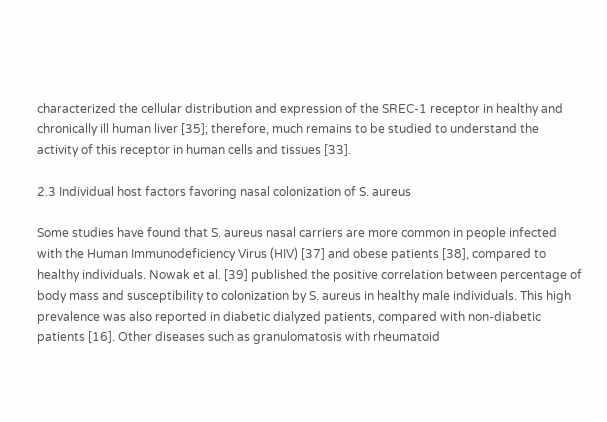characterized the cellular distribution and expression of the SREC-1 receptor in healthy and chronically ill human liver [35]; therefore, much remains to be studied to understand the activity of this receptor in human cells and tissues [33].

2.3 Individual host factors favoring nasal colonization of S. aureus

Some studies have found that S. aureus nasal carriers are more common in people infected with the Human Immunodeficiency Virus (HIV) [37] and obese patients [38], compared to healthy individuals. Nowak et al. [39] published the positive correlation between percentage of body mass and susceptibility to colonization by S. aureus in healthy male individuals. This high prevalence was also reported in diabetic dialyzed patients, compared with non-diabetic patients [16]. Other diseases such as granulomatosis with rheumatoid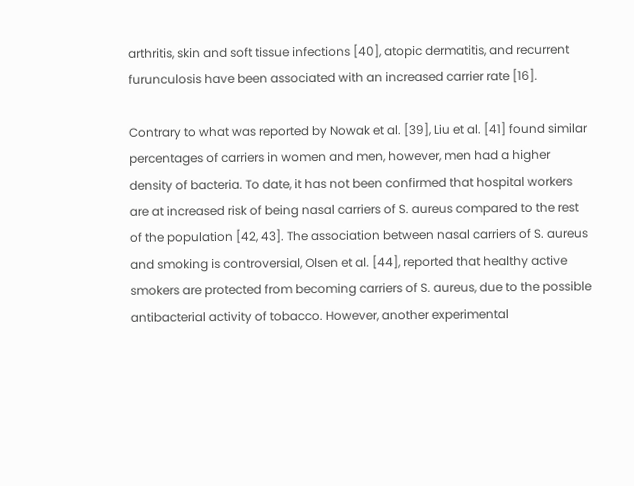arthritis, skin and soft tissue infections [40], atopic dermatitis, and recurrent furunculosis have been associated with an increased carrier rate [16].

Contrary to what was reported by Nowak et al. [39], Liu et al. [41] found similar percentages of carriers in women and men, however, men had a higher density of bacteria. To date, it has not been confirmed that hospital workers are at increased risk of being nasal carriers of S. aureus compared to the rest of the population [42, 43]. The association between nasal carriers of S. aureus and smoking is controversial, Olsen et al. [44], reported that healthy active smokers are protected from becoming carriers of S. aureus, due to the possible antibacterial activity of tobacco. However, another experimental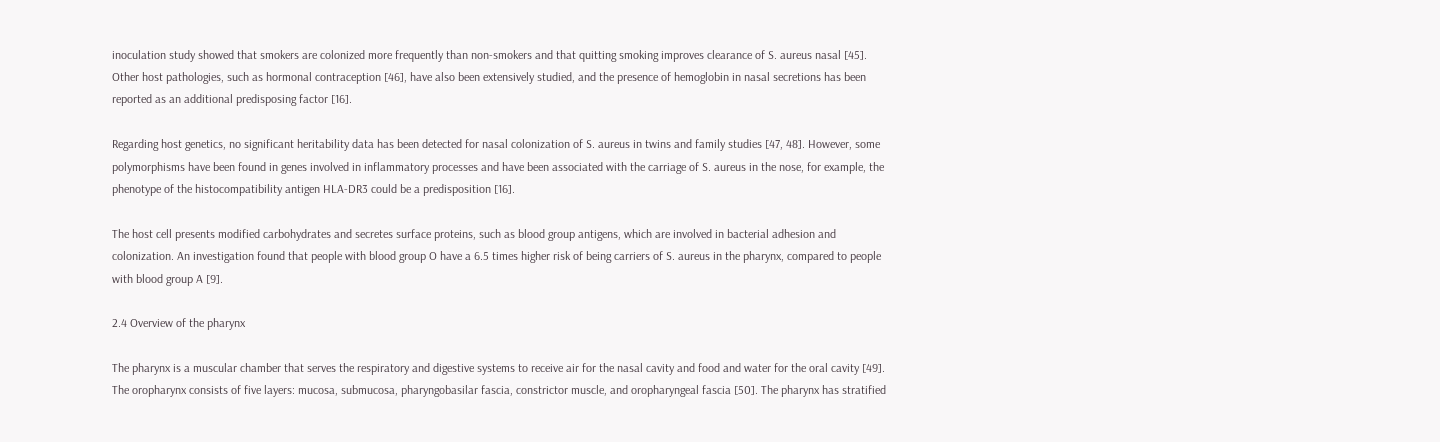inoculation study showed that smokers are colonized more frequently than non-smokers and that quitting smoking improves clearance of S. aureus nasal [45]. Other host pathologies, such as hormonal contraception [46], have also been extensively studied, and the presence of hemoglobin in nasal secretions has been reported as an additional predisposing factor [16].

Regarding host genetics, no significant heritability data has been detected for nasal colonization of S. aureus in twins and family studies [47, 48]. However, some polymorphisms have been found in genes involved in inflammatory processes and have been associated with the carriage of S. aureus in the nose, for example, the phenotype of the histocompatibility antigen HLA-DR3 could be a predisposition [16].

The host cell presents modified carbohydrates and secretes surface proteins, such as blood group antigens, which are involved in bacterial adhesion and colonization. An investigation found that people with blood group O have a 6.5 times higher risk of being carriers of S. aureus in the pharynx, compared to people with blood group A [9].

2.4 Overview of the pharynx

The pharynx is a muscular chamber that serves the respiratory and digestive systems to receive air for the nasal cavity and food and water for the oral cavity [49]. The oropharynx consists of five layers: mucosa, submucosa, pharyngobasilar fascia, constrictor muscle, and oropharyngeal fascia [50]. The pharynx has stratified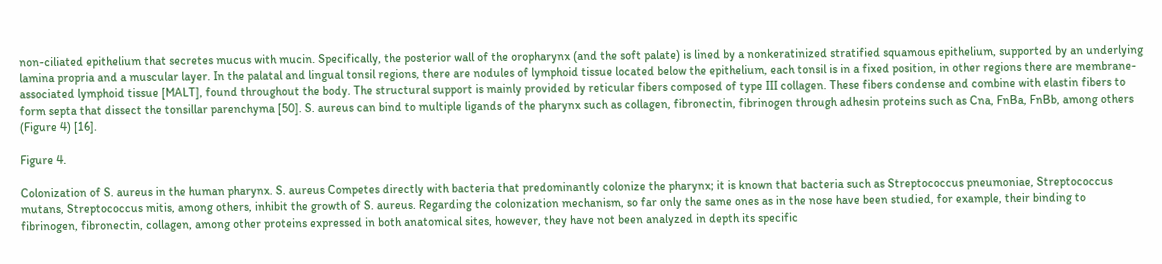non-ciliated epithelium that secretes mucus with mucin. Specifically, the posterior wall of the oropharynx (and the soft palate) is lined by a nonkeratinized stratified squamous epithelium, supported by an underlying lamina propria and a muscular layer. In the palatal and lingual tonsil regions, there are nodules of lymphoid tissue located below the epithelium, each tonsil is in a fixed position, in other regions there are membrane-associated lymphoid tissue [MALT], found throughout the body. The structural support is mainly provided by reticular fibers composed of type III collagen. These fibers condense and combine with elastin fibers to form septa that dissect the tonsillar parenchyma [50]. S. aureus can bind to multiple ligands of the pharynx such as collagen, fibronectin, fibrinogen through adhesin proteins such as Cna, FnBa, FnBb, among others (Figure 4) [16].

Figure 4.

Colonization of S. aureus in the human pharynx. S. aureus Competes directly with bacteria that predominantly colonize the pharynx; it is known that bacteria such as Streptococcus pneumoniae, Streptococcus mutans, Streptococcus mitis, among others, inhibit the growth of S. aureus. Regarding the colonization mechanism, so far only the same ones as in the nose have been studied, for example, their binding to fibrinogen, fibronectin, collagen, among other proteins expressed in both anatomical sites, however, they have not been analyzed in depth its specific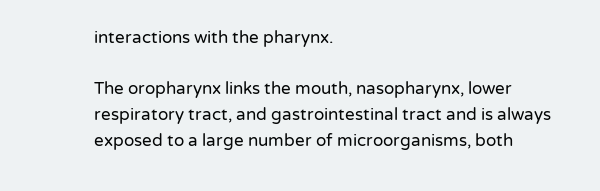interactions with the pharynx.

The oropharynx links the mouth, nasopharynx, lower respiratory tract, and gastrointestinal tract and is always exposed to a large number of microorganisms, both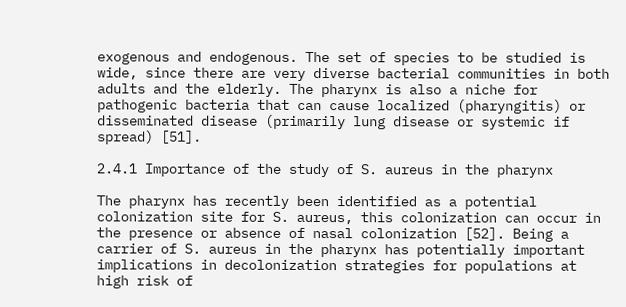exogenous and endogenous. The set of species to be studied is wide, since there are very diverse bacterial communities in both adults and the elderly. The pharynx is also a niche for pathogenic bacteria that can cause localized (pharyngitis) or disseminated disease (primarily lung disease or systemic if spread) [51].

2.4.1 Importance of the study of S. aureus in the pharynx

The pharynx has recently been identified as a potential colonization site for S. aureus, this colonization can occur in the presence or absence of nasal colonization [52]. Being a carrier of S. aureus in the pharynx has potentially important implications in decolonization strategies for populations at high risk of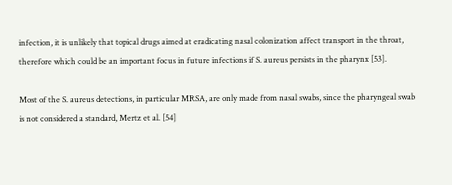infection, it is unlikely that topical drugs aimed at eradicating nasal colonization affect transport in the throat, therefore which could be an important focus in future infections if S. aureus persists in the pharynx [53].

Most of the S. aureus detections, in particular MRSA, are only made from nasal swabs, since the pharyngeal swab is not considered a standard, Mertz et al. [54]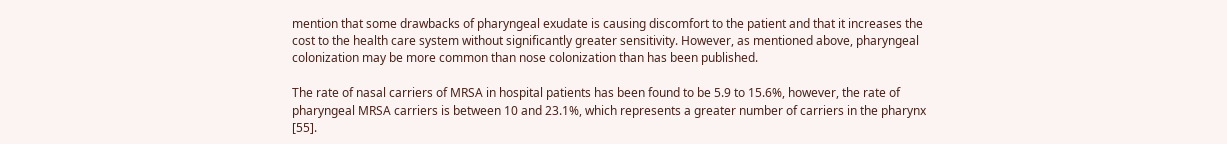mention that some drawbacks of pharyngeal exudate is causing discomfort to the patient and that it increases the cost to the health care system without significantly greater sensitivity. However, as mentioned above, pharyngeal colonization may be more common than nose colonization than has been published.

The rate of nasal carriers of MRSA in hospital patients has been found to be 5.9 to 15.6%, however, the rate of pharyngeal MRSA carriers is between 10 and 23.1%, which represents a greater number of carriers in the pharynx [55].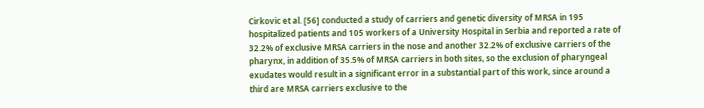Cirkovic et al. [56] conducted a study of carriers and genetic diversity of MRSA in 195 hospitalized patients and 105 workers of a University Hospital in Serbia and reported a rate of 32.2% of exclusive MRSA carriers in the nose and another 32.2% of exclusive carriers of the pharynx, in addition of 35.5% of MRSA carriers in both sites, so the exclusion of pharyngeal exudates would result in a significant error in a substantial part of this work, since around a third are MRSA carriers exclusive to the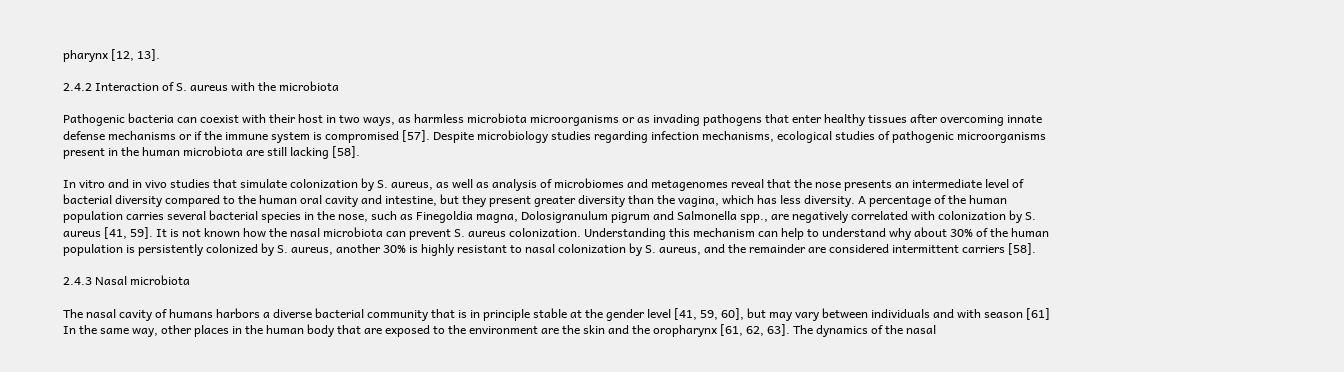pharynx [12, 13].

2.4.2 Interaction of S. aureus with the microbiota

Pathogenic bacteria can coexist with their host in two ways, as harmless microbiota microorganisms or as invading pathogens that enter healthy tissues after overcoming innate defense mechanisms or if the immune system is compromised [57]. Despite microbiology studies regarding infection mechanisms, ecological studies of pathogenic microorganisms present in the human microbiota are still lacking [58].

In vitro and in vivo studies that simulate colonization by S. aureus, as well as analysis of microbiomes and metagenomes reveal that the nose presents an intermediate level of bacterial diversity compared to the human oral cavity and intestine, but they present greater diversity than the vagina, which has less diversity. A percentage of the human population carries several bacterial species in the nose, such as Finegoldia magna, Dolosigranulum pigrum and Salmonella spp., are negatively correlated with colonization by S. aureus [41, 59]. It is not known how the nasal microbiota can prevent S. aureus colonization. Understanding this mechanism can help to understand why about 30% of the human population is persistently colonized by S. aureus, another 30% is highly resistant to nasal colonization by S. aureus, and the remainder are considered intermittent carriers [58].

2.4.3 Nasal microbiota

The nasal cavity of humans harbors a diverse bacterial community that is in principle stable at the gender level [41, 59, 60], but may vary between individuals and with season [61] In the same way, other places in the human body that are exposed to the environment are the skin and the oropharynx [61, 62, 63]. The dynamics of the nasal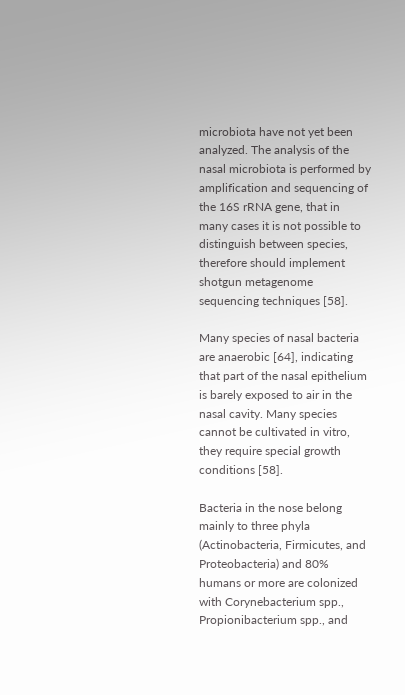microbiota have not yet been analyzed. The analysis of the nasal microbiota is performed by amplification and sequencing of the 16S rRNA gene, that in many cases it is not possible to distinguish between species, therefore should implement shotgun metagenome sequencing techniques [58].

Many species of nasal bacteria are anaerobic [64], indicating that part of the nasal epithelium is barely exposed to air in the nasal cavity. Many species cannot be cultivated in vitro, they require special growth conditions [58].

Bacteria in the nose belong mainly to three phyla (Actinobacteria, Firmicutes, and Proteobacteria) and 80% humans or more are colonized with Corynebacterium spp., Propionibacterium spp., and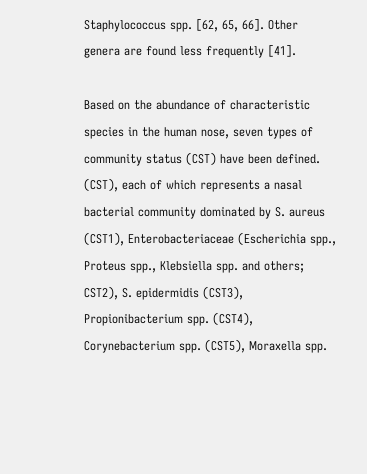Staphylococcus spp. [62, 65, 66]. Other genera are found less frequently [41].

Based on the abundance of characteristic species in the human nose, seven types of community status (CST) have been defined. (CST), each of which represents a nasal bacterial community dominated by S. aureus (CST1), Enterobacteriaceae (Escherichia spp., Proteus spp., Klebsiella spp. and others; CST2), S. epidermidis (CST3), Propionibacterium spp. (CST4), Corynebacterium spp. (CST5), Moraxella spp.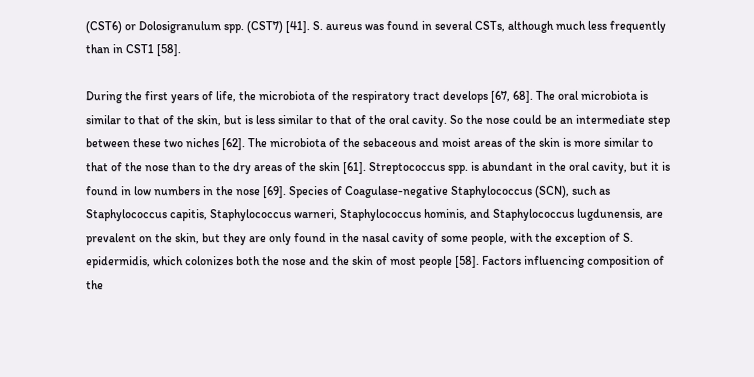(CST6) or Dolosigranulum spp. (CST7) [41]. S. aureus was found in several CSTs, although much less frequently than in CST1 [58].

During the first years of life, the microbiota of the respiratory tract develops [67, 68]. The oral microbiota is similar to that of the skin, but is less similar to that of the oral cavity. So the nose could be an intermediate step between these two niches [62]. The microbiota of the sebaceous and moist areas of the skin is more similar to that of the nose than to the dry areas of the skin [61]. Streptococcus spp. is abundant in the oral cavity, but it is found in low numbers in the nose [69]. Species of Coagulase-negative Staphylococcus (SCN), such as Staphylococcus capitis, Staphylococcus warneri, Staphylococcus hominis, and Staphylococcus lugdunensis, are prevalent on the skin, but they are only found in the nasal cavity of some people, with the exception of S. epidermidis, which colonizes both the nose and the skin of most people [58]. Factors influencing composition of the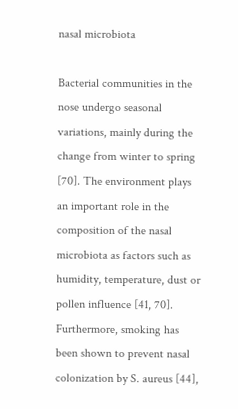nasal microbiota

Bacterial communities in the nose undergo seasonal variations, mainly during the change from winter to spring [70]. The environment plays an important role in the composition of the nasal microbiota as factors such as humidity, temperature, dust or pollen influence [41, 70]. Furthermore, smoking has been shown to prevent nasal colonization by S. aureus [44],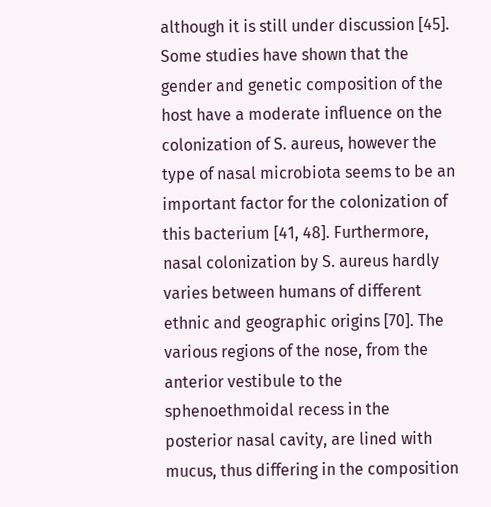although it is still under discussion [45]. Some studies have shown that the gender and genetic composition of the host have a moderate influence on the colonization of S. aureus, however the type of nasal microbiota seems to be an important factor for the colonization of this bacterium [41, 48]. Furthermore, nasal colonization by S. aureus hardly varies between humans of different ethnic and geographic origins [70]. The various regions of the nose, from the anterior vestibule to the sphenoethmoidal recess in the posterior nasal cavity, are lined with mucus, thus differing in the composition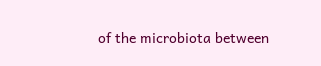of the microbiota between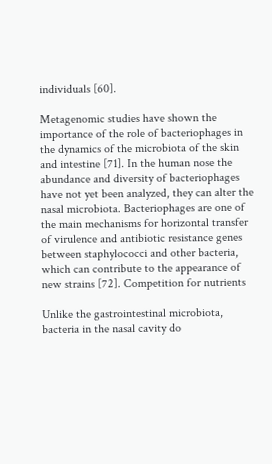individuals [60].

Metagenomic studies have shown the importance of the role of bacteriophages in the dynamics of the microbiota of the skin and intestine [71]. In the human nose the abundance and diversity of bacteriophages have not yet been analyzed, they can alter the nasal microbiota. Bacteriophages are one of the main mechanisms for horizontal transfer of virulence and antibiotic resistance genes between staphylococci and other bacteria, which can contribute to the appearance of new strains [72]. Competition for nutrients

Unlike the gastrointestinal microbiota, bacteria in the nasal cavity do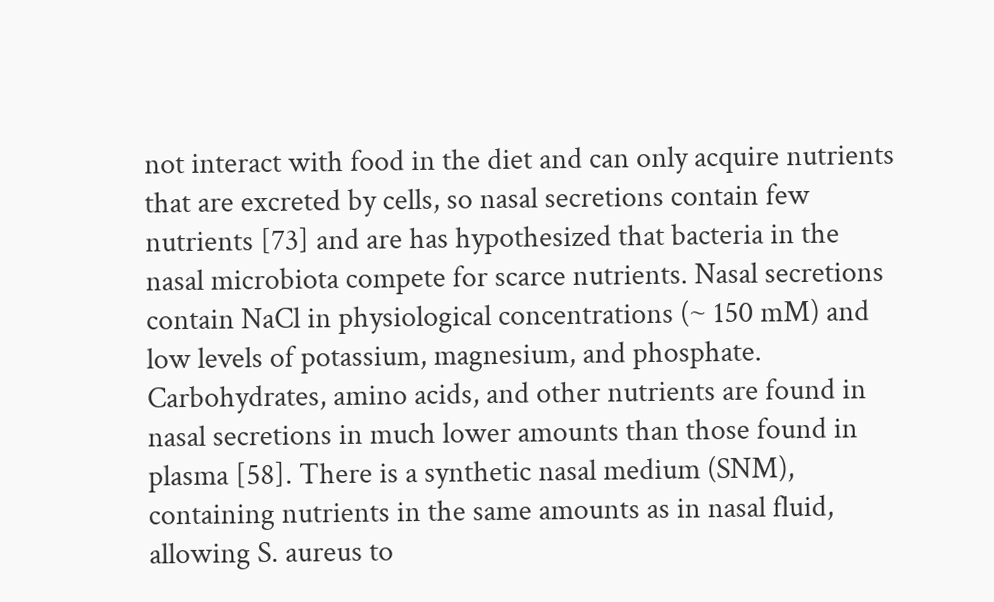not interact with food in the diet and can only acquire nutrients that are excreted by cells, so nasal secretions contain few nutrients [73] and are has hypothesized that bacteria in the nasal microbiota compete for scarce nutrients. Nasal secretions contain NaCl in physiological concentrations (~ 150 mM) and low levels of potassium, magnesium, and phosphate. Carbohydrates, amino acids, and other nutrients are found in nasal secretions in much lower amounts than those found in plasma [58]. There is a synthetic nasal medium (SNM), containing nutrients in the same amounts as in nasal fluid, allowing S. aureus to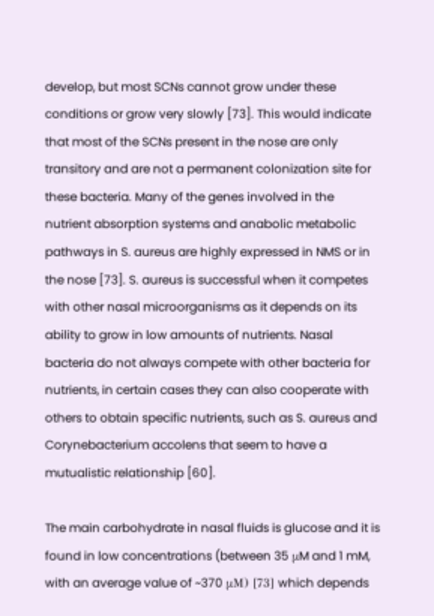develop, but most SCNs cannot grow under these conditions or grow very slowly [73]. This would indicate that most of the SCNs present in the nose are only transitory and are not a permanent colonization site for these bacteria. Many of the genes involved in the nutrient absorption systems and anabolic metabolic pathways in S. aureus are highly expressed in NMS or in the nose [73]. S. aureus is successful when it competes with other nasal microorganisms as it depends on its ability to grow in low amounts of nutrients. Nasal bacteria do not always compete with other bacteria for nutrients, in certain cases they can also cooperate with others to obtain specific nutrients, such as S. aureus and Corynebacterium accolens that seem to have a mutualistic relationship [60].

The main carbohydrate in nasal fluids is glucose and it is found in low concentrations (between 35 μM and 1 mM, with an average value of ~370 μM) [73] which depends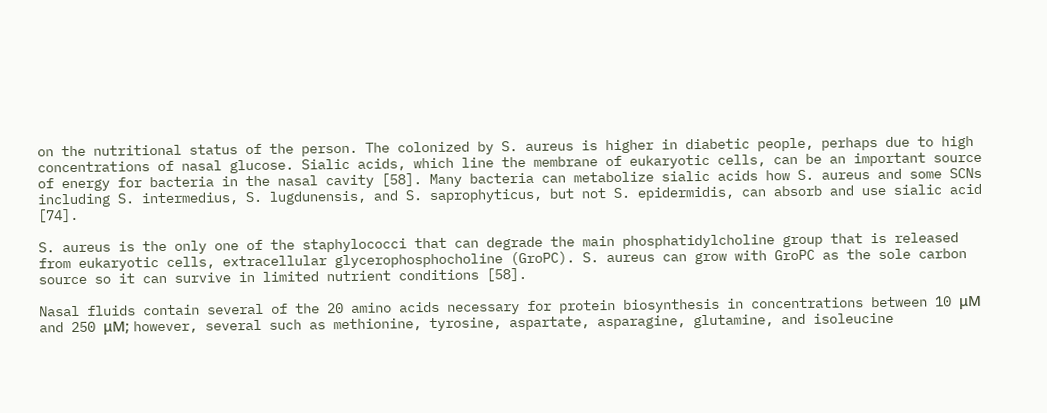on the nutritional status of the person. The colonized by S. aureus is higher in diabetic people, perhaps due to high concentrations of nasal glucose. Sialic acids, which line the membrane of eukaryotic cells, can be an important source of energy for bacteria in the nasal cavity [58]. Many bacteria can metabolize sialic acids how S. aureus and some SCNs including S. intermedius, S. lugdunensis, and S. saprophyticus, but not S. epidermidis, can absorb and use sialic acid [74].

S. aureus is the only one of the staphylococci that can degrade the main phosphatidylcholine group that is released from eukaryotic cells, extracellular glycerophosphocholine (GroPC). S. aureus can grow with GroPC as the sole carbon source so it can survive in limited nutrient conditions [58].

Nasal fluids contain several of the 20 amino acids necessary for protein biosynthesis in concentrations between 10 μM and 250 μM; however, several such as methionine, tyrosine, aspartate, asparagine, glutamine, and isoleucine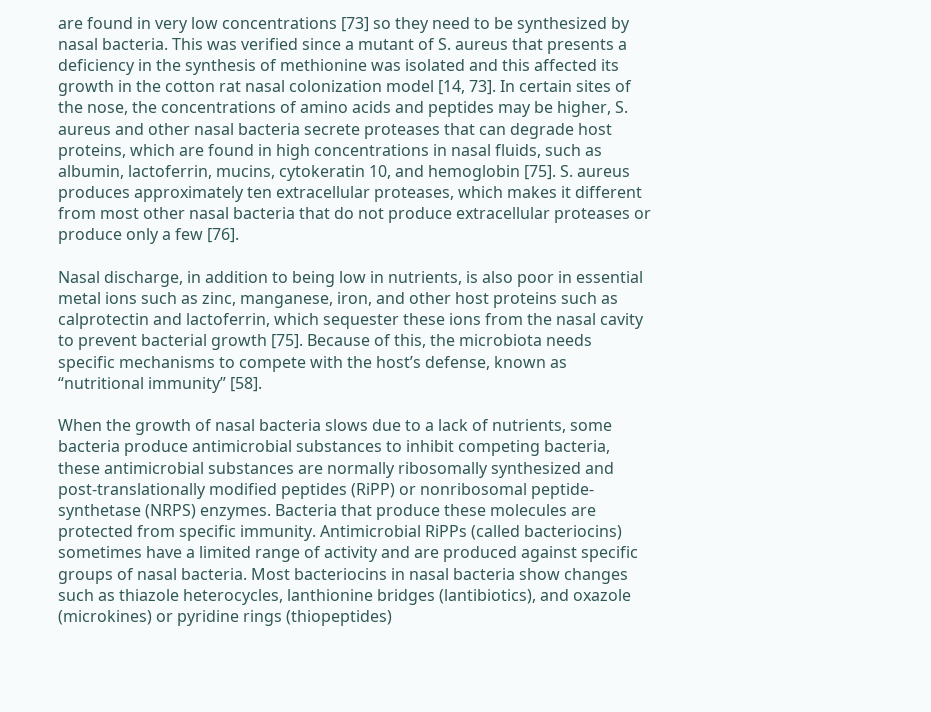are found in very low concentrations [73] so they need to be synthesized by nasal bacteria. This was verified since a mutant of S. aureus that presents a deficiency in the synthesis of methionine was isolated and this affected its growth in the cotton rat nasal colonization model [14, 73]. In certain sites of the nose, the concentrations of amino acids and peptides may be higher, S. aureus and other nasal bacteria secrete proteases that can degrade host proteins, which are found in high concentrations in nasal fluids, such as albumin, lactoferrin, mucins, cytokeratin 10, and hemoglobin [75]. S. aureus produces approximately ten extracellular proteases, which makes it different from most other nasal bacteria that do not produce extracellular proteases or produce only a few [76].

Nasal discharge, in addition to being low in nutrients, is also poor in essential metal ions such as zinc, manganese, iron, and other host proteins such as calprotectin and lactoferrin, which sequester these ions from the nasal cavity to prevent bacterial growth [75]. Because of this, the microbiota needs specific mechanisms to compete with the host’s defense, known as “nutritional immunity” [58].

When the growth of nasal bacteria slows due to a lack of nutrients, some bacteria produce antimicrobial substances to inhibit competing bacteria, these antimicrobial substances are normally ribosomally synthesized and post-translationally modified peptides (RiPP) or nonribosomal peptide-synthetase (NRPS) enzymes. Bacteria that produce these molecules are protected from specific immunity. Antimicrobial RiPPs (called bacteriocins) sometimes have a limited range of activity and are produced against specific groups of nasal bacteria. Most bacteriocins in nasal bacteria show changes such as thiazole heterocycles, lanthionine bridges (lantibiotics), and oxazole (microkines) or pyridine rings (thiopeptides)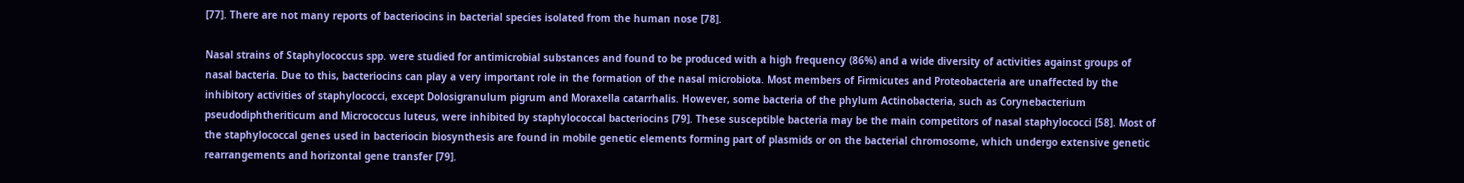[77]. There are not many reports of bacteriocins in bacterial species isolated from the human nose [78].

Nasal strains of Staphylococcus spp. were studied for antimicrobial substances and found to be produced with a high frequency (86%) and a wide diversity of activities against groups of nasal bacteria. Due to this, bacteriocins can play a very important role in the formation of the nasal microbiota. Most members of Firmicutes and Proteobacteria are unaffected by the inhibitory activities of staphylococci, except Dolosigranulum pigrum and Moraxella catarrhalis. However, some bacteria of the phylum Actinobacteria, such as Corynebacterium pseudodiphtheriticum and Micrococcus luteus, were inhibited by staphylococcal bacteriocins [79]. These susceptible bacteria may be the main competitors of nasal staphylococci [58]. Most of the staphylococcal genes used in bacteriocin biosynthesis are found in mobile genetic elements forming part of plasmids or on the bacterial chromosome, which undergo extensive genetic rearrangements and horizontal gene transfer [79].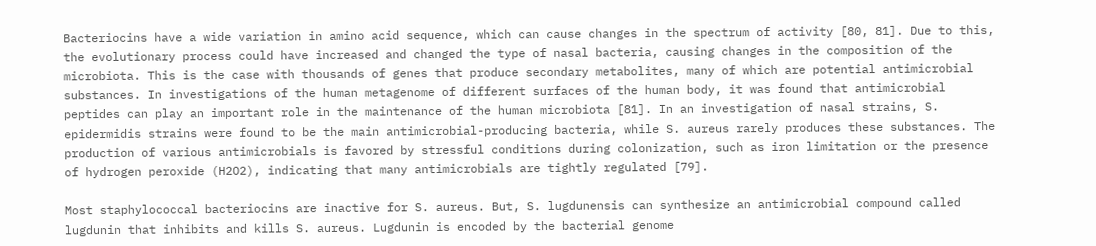Bacteriocins have a wide variation in amino acid sequence, which can cause changes in the spectrum of activity [80, 81]. Due to this, the evolutionary process could have increased and changed the type of nasal bacteria, causing changes in the composition of the microbiota. This is the case with thousands of genes that produce secondary metabolites, many of which are potential antimicrobial substances. In investigations of the human metagenome of different surfaces of the human body, it was found that antimicrobial peptides can play an important role in the maintenance of the human microbiota [81]. In an investigation of nasal strains, S. epidermidis strains were found to be the main antimicrobial-producing bacteria, while S. aureus rarely produces these substances. The production of various antimicrobials is favored by stressful conditions during colonization, such as iron limitation or the presence of hydrogen peroxide (H2O2), indicating that many antimicrobials are tightly regulated [79].

Most staphylococcal bacteriocins are inactive for S. aureus. But, S. lugdunensis can synthesize an antimicrobial compound called lugdunin that inhibits and kills S. aureus. Lugdunin is encoded by the bacterial genome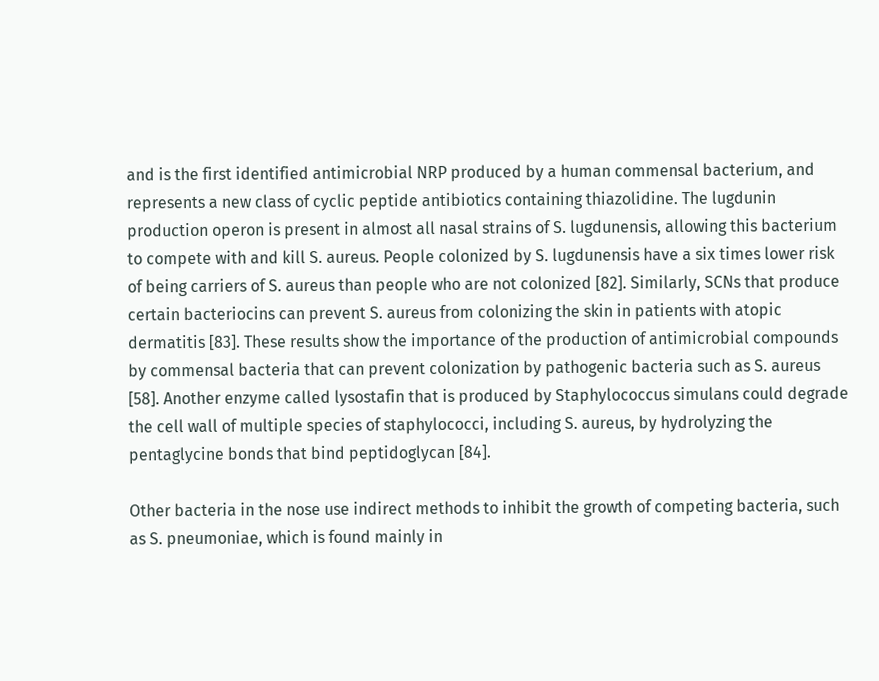and is the first identified antimicrobial NRP produced by a human commensal bacterium, and represents a new class of cyclic peptide antibiotics containing thiazolidine. The lugdunin production operon is present in almost all nasal strains of S. lugdunensis, allowing this bacterium to compete with and kill S. aureus. People colonized by S. lugdunensis have a six times lower risk of being carriers of S. aureus than people who are not colonized [82]. Similarly, SCNs that produce certain bacteriocins can prevent S. aureus from colonizing the skin in patients with atopic dermatitis [83]. These results show the importance of the production of antimicrobial compounds by commensal bacteria that can prevent colonization by pathogenic bacteria such as S. aureus [58]. Another enzyme called lysostafin that is produced by Staphylococcus simulans could degrade the cell wall of multiple species of staphylococci, including S. aureus, by hydrolyzing the pentaglycine bonds that bind peptidoglycan [84].

Other bacteria in the nose use indirect methods to inhibit the growth of competing bacteria, such as S. pneumoniae, which is found mainly in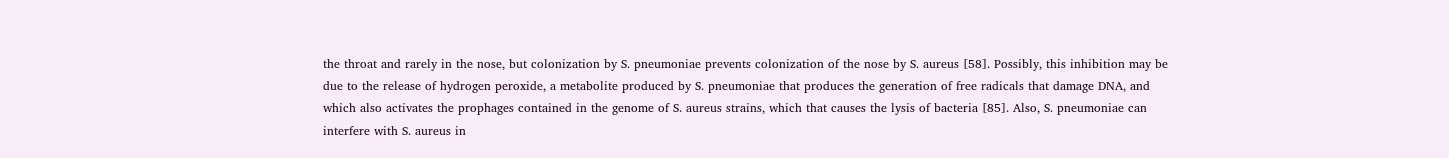the throat and rarely in the nose, but colonization by S. pneumoniae prevents colonization of the nose by S. aureus [58]. Possibly, this inhibition may be due to the release of hydrogen peroxide, a metabolite produced by S. pneumoniae that produces the generation of free radicals that damage DNA, and which also activates the prophages contained in the genome of S. aureus strains, which that causes the lysis of bacteria [85]. Also, S. pneumoniae can interfere with S. aureus in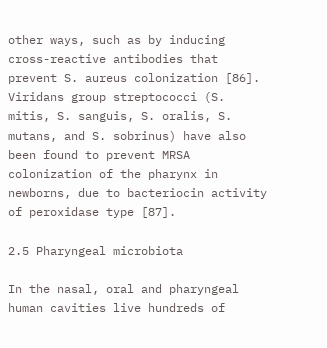other ways, such as by inducing cross-reactive antibodies that prevent S. aureus colonization [86]. Viridans group streptococci (S. mitis, S. sanguis, S. oralis, S. mutans, and S. sobrinus) have also been found to prevent MRSA colonization of the pharynx in newborns, due to bacteriocin activity of peroxidase type [87].

2.5 Pharyngeal microbiota

In the nasal, oral and pharyngeal human cavities live hundreds of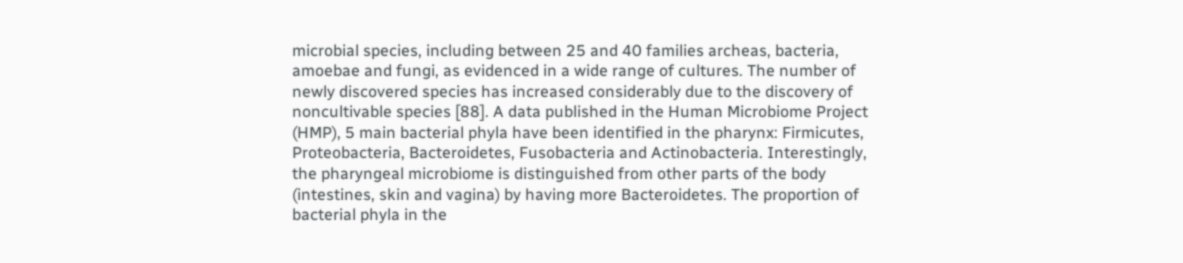microbial species, including between 25 and 40 families archeas, bacteria, amoebae and fungi, as evidenced in a wide range of cultures. The number of newly discovered species has increased considerably due to the discovery of noncultivable species [88]. A data published in the Human Microbiome Project (HMP), 5 main bacterial phyla have been identified in the pharynx: Firmicutes, Proteobacteria, Bacteroidetes, Fusobacteria and Actinobacteria. Interestingly, the pharyngeal microbiome is distinguished from other parts of the body (intestines, skin and vagina) by having more Bacteroidetes. The proportion of bacterial phyla in the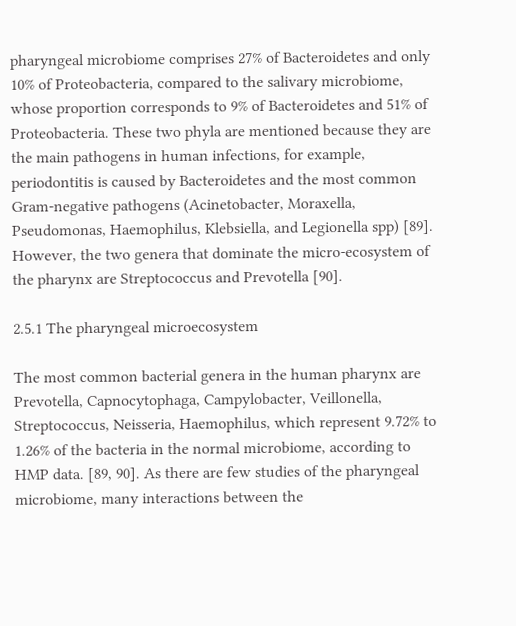pharyngeal microbiome comprises 27% of Bacteroidetes and only 10% of Proteobacteria, compared to the salivary microbiome, whose proportion corresponds to 9% of Bacteroidetes and 51% of Proteobacteria. These two phyla are mentioned because they are the main pathogens in human infections, for example, periodontitis is caused by Bacteroidetes and the most common Gram-negative pathogens (Acinetobacter, Moraxella, Pseudomonas, Haemophilus, Klebsiella, and Legionella spp) [89]. However, the two genera that dominate the micro-ecosystem of the pharynx are Streptococcus and Prevotella [90].

2.5.1 The pharyngeal microecosystem

The most common bacterial genera in the human pharynx are Prevotella, Capnocytophaga, Campylobacter, Veillonella, Streptococcus, Neisseria, Haemophilus, which represent 9.72% to 1.26% of the bacteria in the normal microbiome, according to HMP data. [89, 90]. As there are few studies of the pharyngeal microbiome, many interactions between the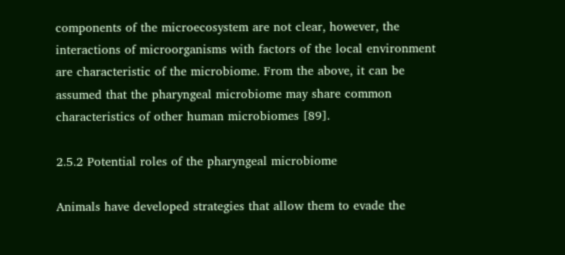components of the microecosystem are not clear, however, the interactions of microorganisms with factors of the local environment are characteristic of the microbiome. From the above, it can be assumed that the pharyngeal microbiome may share common characteristics of other human microbiomes [89].

2.5.2 Potential roles of the pharyngeal microbiome

Animals have developed strategies that allow them to evade the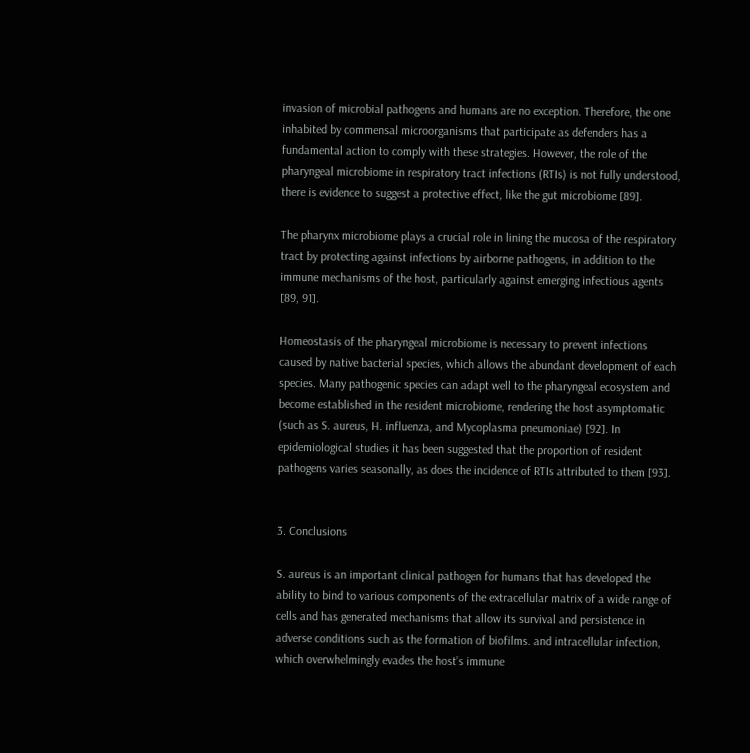invasion of microbial pathogens and humans are no exception. Therefore, the one inhabited by commensal microorganisms that participate as defenders has a fundamental action to comply with these strategies. However, the role of the pharyngeal microbiome in respiratory tract infections (RTIs) is not fully understood, there is evidence to suggest a protective effect, like the gut microbiome [89].

The pharynx microbiome plays a crucial role in lining the mucosa of the respiratory tract by protecting against infections by airborne pathogens, in addition to the immune mechanisms of the host, particularly against emerging infectious agents [89, 91].

Homeostasis of the pharyngeal microbiome is necessary to prevent infections caused by native bacterial species, which allows the abundant development of each species. Many pathogenic species can adapt well to the pharyngeal ecosystem and become established in the resident microbiome, rendering the host asymptomatic (such as S. aureus, H. influenza, and Mycoplasma pneumoniae) [92]. In epidemiological studies it has been suggested that the proportion of resident pathogens varies seasonally, as does the incidence of RTIs attributed to them [93].


3. Conclusions

S. aureus is an important clinical pathogen for humans that has developed the ability to bind to various components of the extracellular matrix of a wide range of cells and has generated mechanisms that allow its survival and persistence in adverse conditions such as the formation of biofilms. and intracellular infection, which overwhelmingly evades the host’s immune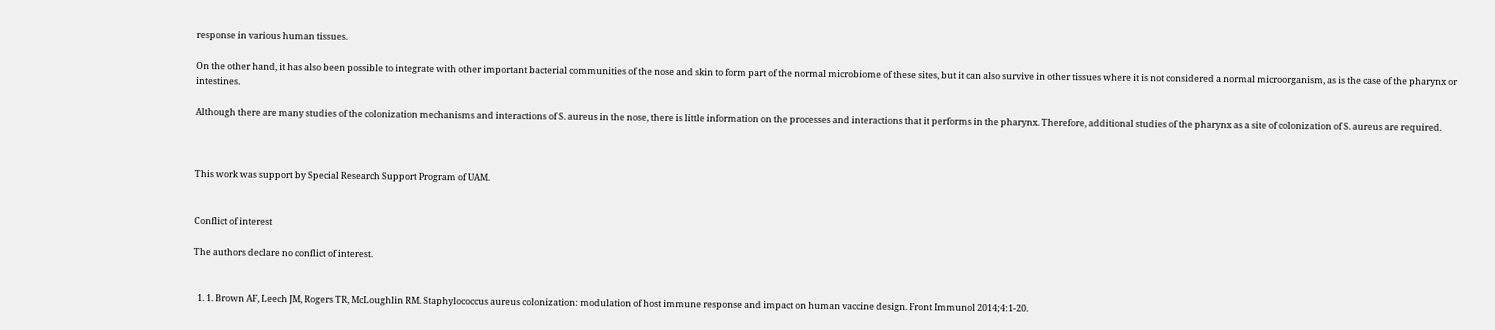response in various human tissues.

On the other hand, it has also been possible to integrate with other important bacterial communities of the nose and skin to form part of the normal microbiome of these sites, but it can also survive in other tissues where it is not considered a normal microorganism, as is the case of the pharynx or intestines.

Although there are many studies of the colonization mechanisms and interactions of S. aureus in the nose, there is little information on the processes and interactions that it performs in the pharynx. Therefore, additional studies of the pharynx as a site of colonization of S. aureus are required.



This work was support by Special Research Support Program of UAM.


Conflict of interest

The authors declare no conflict of interest.


  1. 1. Brown AF, Leech JM, Rogers TR, McLoughlin RM. Staphylococcus aureus colonization: modulation of host immune response and impact on human vaccine design. Front Immunol 2014;4:1-20.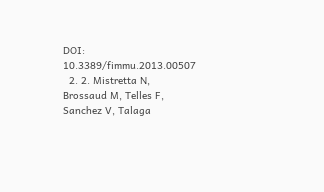DOI: 10.3389/fimmu.2013.00507
  2. 2. Mistretta N, Brossaud M, Telles F, Sanchez V, Talaga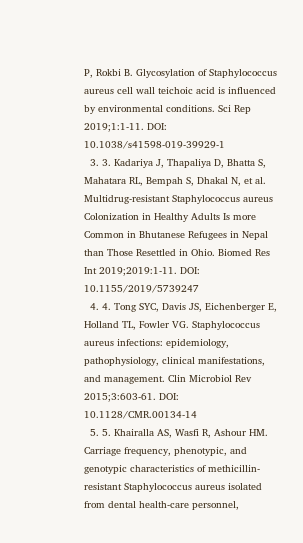P, Rokbi B. Glycosylation of Staphylococcus aureus cell wall teichoic acid is influenced by environmental conditions. Sci Rep 2019;1:1-11. DOI: 10.1038/s41598-019-39929-1
  3. 3. Kadariya J, Thapaliya D, Bhatta S, Mahatara RL, Bempah S, Dhakal N, et al. Multidrug-resistant Staphylococcus aureus Colonization in Healthy Adults Is more Common in Bhutanese Refugees in Nepal than Those Resettled in Ohio. Biomed Res Int 2019;2019:1-11. DOI: 10.1155/2019/5739247
  4. 4. Tong SYC, Davis JS, Eichenberger E, Holland TL, Fowler VG. Staphylococcus aureus infections: epidemiology, pathophysiology, clinical manifestations, and management. Clin Microbiol Rev 2015;3:603-61. DOI: 10.1128/CMR.00134-14
  5. 5. Khairalla AS, Wasfi R, Ashour HM. Carriage frequency, phenotypic, and genotypic characteristics of methicillin-resistant Staphylococcus aureus isolated from dental health-care personnel,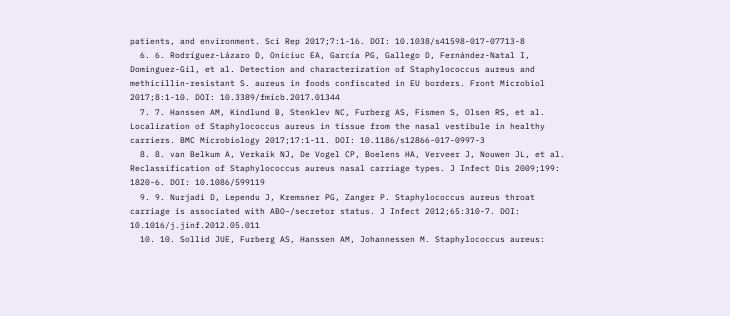patients, and environment. Sci Rep 2017;7:1-16. DOI: 10.1038/s41598-017-07713-8
  6. 6. Rodríguez-Lázaro D, Oniciuc EA, García PG, Gallego D, Fernández-Natal I, Dominguez-Gil, et al. Detection and characterization of Staphylococcus aureus and methicillin-resistant S. aureus in foods confiscated in EU borders. Front Microbiol 2017;8:1-10. DOI: 10.3389/fmicb.2017.01344
  7. 7. Hanssen AM, Kindlund B, Stenklev NC, Furberg AS, Fismen S, Olsen RS, et al. Localization of Staphylococcus aureus in tissue from the nasal vestibule in healthy carriers. BMC Microbiology 2017;17:1-11. DOI: 10.1186/s12866-017-0997-3
  8. 8. van Belkum A, Verkaik NJ, De Vogel CP, Boelens HA, Verveer J, Nouwen JL, et al. Reclassification of Staphylococcus aureus nasal carriage types. J Infect Dis 2009;199: 1820-6. DOI: 10.1086/599119
  9. 9. Nurjadi D, Lependu J, Kremsner PG, Zanger P. Staphylococcus aureus throat carriage is associated with ABO−/secretor status. J Infect 2012;65:310-7. DOI: 10.1016/j.jinf.2012.05.011
  10. 10. Sollid JUE, Furberg AS, Hanssen AM, Johannessen M. Staphylococcus aureus: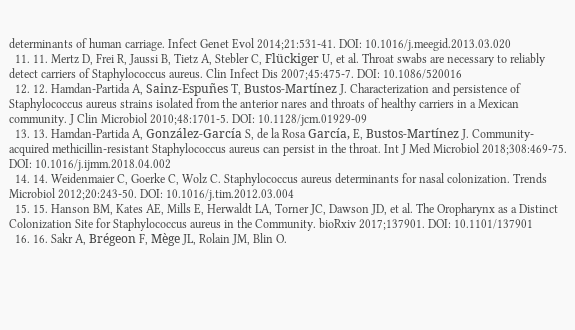determinants of human carriage. Infect Genet Evol 2014;21:531-41. DOI: 10.1016/j.meegid.2013.03.020
  11. 11. Mertz D, Frei R, Jaussi B, Tietz A, Stebler C, Flückiger U, et al. Throat swabs are necessary to reliably detect carriers of Staphylococcus aureus. Clin Infect Dis 2007;45:475-7. DOI: 10.1086/520016
  12. 12. Hamdan-Partida A, Sainz-Espuñes T, Bustos-Martínez J. Characterization and persistence of Staphylococcus aureus strains isolated from the anterior nares and throats of healthy carriers in a Mexican community. J Clin Microbiol 2010;48:1701-5. DOI: 10.1128/jcm.01929-09
  13. 13. Hamdan-Partida A, González-García S, de la Rosa García, E, Bustos-Martínez J. Community-acquired methicillin-resistant Staphylococcus aureus can persist in the throat. Int J Med Microbiol 2018;308:469-75. DOI: 10.1016/j.ijmm.2018.04.002
  14. 14. Weidenmaier C, Goerke C, Wolz C. Staphylococcus aureus determinants for nasal colonization. Trends Microbiol 2012;20:243-50. DOI: 10.1016/j.tim.2012.03.004
  15. 15. Hanson BM, Kates AE, Mills E, Herwaldt LA, Torner JC, Dawson JD, et al. The Oropharynx as a Distinct Colonization Site for Staphylococcus aureus in the Community. bioRxiv 2017;137901. DOI: 10.1101/137901
  16. 16. Sakr A, Brégeon F, Mège JL, Rolain JM, Blin O.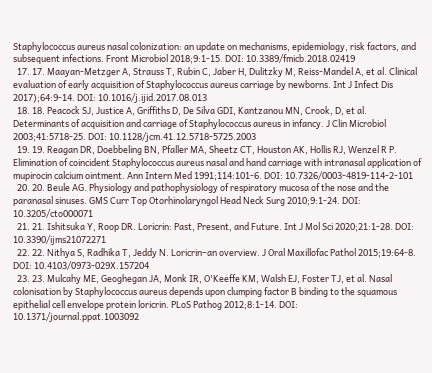Staphylococcus aureus nasal colonization: an update on mechanisms, epidemiology, risk factors, and subsequent infections. Front Microbiol 2018;9:1-15. DOI: 10.3389/fmicb.2018.02419
  17. 17. Maayan-Metzger A, Strauss T, Rubin C, Jaber H, Dulitzky M, Reiss-Mandel A, et al. Clinical evaluation of early acquisition of Staphylococcus aureus carriage by newborns. Int J Infect Dis 2017);64:9-14. DOI: 10.1016/j.ijid.2017.08.013
  18. 18. Peacock SJ, Justice A, Griffiths D, De Silva GDI, Kantzanou MN, Crook, D, et al. Determinants of acquisition and carriage of Staphylococcus aureus in infancy. J Clin Microbiol 2003;41:5718-25. DOI: 10.1128/jcm.41.12.5718-5725.2003
  19. 19. Reagan DR, Doebbeling BN, Pfaller MA, Sheetz CT, Houston AK, Hollis RJ, Wenzel R P. Elimination of coincident Staphylococcus aureus nasal and hand carriage with intranasal application of mupirocin calcium ointment. Ann Intern Med 1991;114:101-6. DOI: 10.7326/0003-4819-114-2-101
  20. 20. Beule AG. Physiology and pathophysiology of respiratory mucosa of the nose and the paranasal sinuses. GMS Curr Top Otorhinolaryngol Head Neck Surg 2010;9:1-24. DOI: 10.3205/cto000071
  21. 21. Ishitsuka Y, Roop DR. Loricrin: Past, Present, and Future. Int J Mol Sci 2020;21:1-28. DOI: 10.3390/ijms21072271
  22. 22. Nithya S, Radhika T, Jeddy N. Loricrin–an overview. J Oral Maxillofac Pathol 2015;19:64-8. DOI: 10.4103/0973-029X.157204
  23. 23. Mulcahy ME, Geoghegan JA, Monk IR, O'Keeffe KM, Walsh EJ, Foster TJ, et al. Nasal colonisation by Staphylococcus aureus depends upon clumping factor B binding to the squamous epithelial cell envelope protein loricrin. PLoS Pathog 2012;8:1-14. DOI: 10.1371/journal.ppat.1003092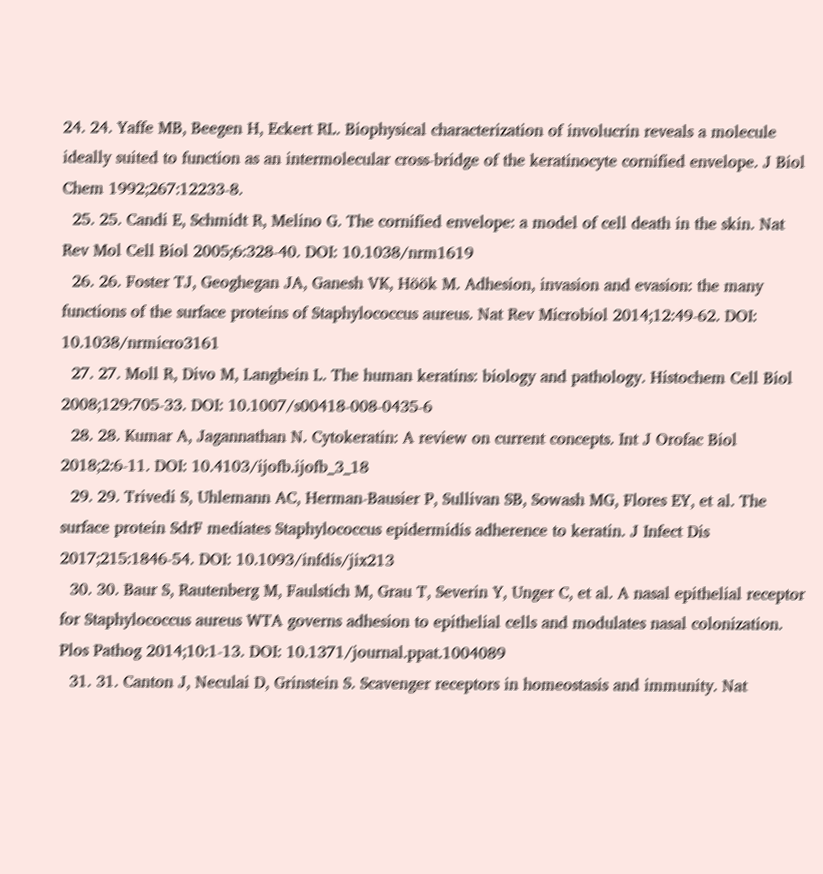24. 24. Yaffe MB, Beegen H, Eckert RL. Biophysical characterization of involucrin reveals a molecule ideally suited to function as an intermolecular cross-bridge of the keratinocyte cornified envelope. J Biol Chem 1992;267:12233-8.
  25. 25. Candi E, Schmidt R, Melino G. The cornified envelope: a model of cell death in the skin. Nat Rev Mol Cell Biol 2005;6:328-40. DOI: 10.1038/nrm1619
  26. 26. Foster TJ, Geoghegan JA, Ganesh VK, Höök M. Adhesion, invasion and evasion: the many functions of the surface proteins of Staphylococcus aureus. Nat Rev Microbiol 2014;12:49-62. DOI: 10.1038/nrmicro3161
  27. 27. Moll R, Divo M, Langbein L. The human keratins: biology and pathology. Histochem Cell Biol 2008;129:705-33. DOI: 10.1007/s00418-008-0435-6
  28. 28. Kumar A, Jagannathan N. Cytokeratin: A review on current concepts. Int J Orofac Biol 2018;2:6-11. DOI: 10.4103/ijofb.ijofb_3_18
  29. 29. Trivedi S, Uhlemann AC, Herman-Bausier P, Sullivan SB, Sowash MG, Flores EY, et al. The surface protein SdrF mediates Staphylococcus epidermidis adherence to keratin. J Infect Dis 2017;215:1846-54. DOI: 10.1093/infdis/jix213
  30. 30. Baur S, Rautenberg M, Faulstich M, Grau T, Severin Y, Unger C, et al. A nasal epithelial receptor for Staphylococcus aureus WTA governs adhesion to epithelial cells and modulates nasal colonization. Plos Pathog 2014;10:1-13. DOI: 10.1371/journal.ppat.1004089
  31. 31. Canton J, Neculai D, Grinstein S. Scavenger receptors in homeostasis and immunity. Nat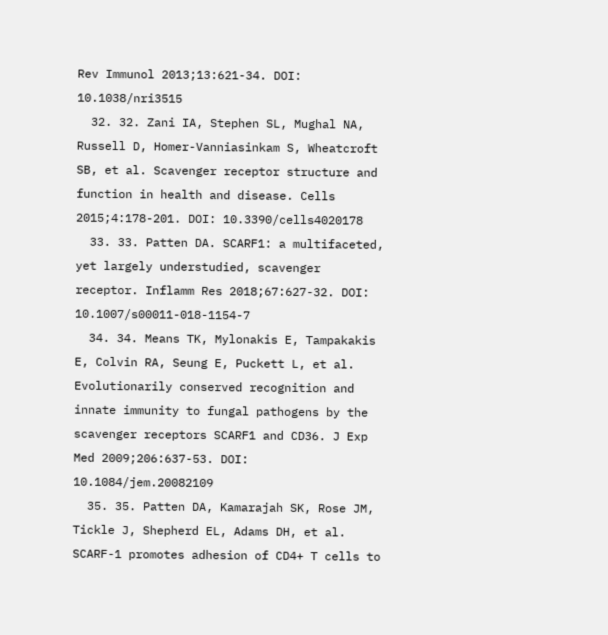Rev Immunol 2013;13:621-34. DOI: 10.1038/nri3515
  32. 32. Zani IA, Stephen SL, Mughal NA, Russell D, Homer-Vanniasinkam S, Wheatcroft SB, et al. Scavenger receptor structure and function in health and disease. Cells 2015;4:178-201. DOI: 10.3390/cells4020178
  33. 33. Patten DA. SCARF1: a multifaceted, yet largely understudied, scavenger receptor. Inflamm Res 2018;67:627-32. DOI: 10.1007/s00011-018-1154-7
  34. 34. Means TK, Mylonakis E, Tampakakis E, Colvin RA, Seung E, Puckett L, et al. Evolutionarily conserved recognition and innate immunity to fungal pathogens by the scavenger receptors SCARF1 and CD36. J Exp Med 2009;206:637-53. DOI: 10.1084/jem.20082109
  35. 35. Patten DA, Kamarajah SK, Rose JM, Tickle J, Shepherd EL, Adams DH, et al. SCARF-1 promotes adhesion of CD4+ T cells to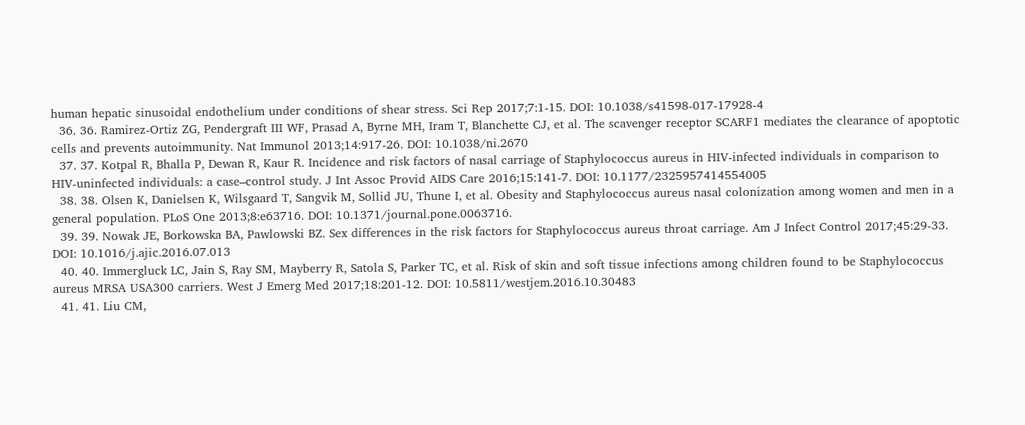human hepatic sinusoidal endothelium under conditions of shear stress. Sci Rep 2017;7:1-15. DOI: 10.1038/s41598-017-17928-4
  36. 36. Ramirez-Ortiz ZG, Pendergraft III WF, Prasad A, Byrne MH, Iram T, Blanchette CJ, et al. The scavenger receptor SCARF1 mediates the clearance of apoptotic cells and prevents autoimmunity. Nat Immunol 2013;14:917-26. DOI: 10.1038/ni.2670
  37. 37. Kotpal R, Bhalla P, Dewan R, Kaur R. Incidence and risk factors of nasal carriage of Staphylococcus aureus in HIV-infected individuals in comparison to HIV-uninfected individuals: a case–control study. J Int Assoc Provid AIDS Care 2016;15:141-7. DOI: 10.1177/2325957414554005
  38. 38. Olsen K, Danielsen K, Wilsgaard T, Sangvik M, Sollid JU, Thune I, et al. Obesity and Staphylococcus aureus nasal colonization among women and men in a general population. PLoS One 2013;8:e63716. DOI: 10.1371/journal.pone.0063716.
  39. 39. Nowak JE, Borkowska BA, Pawlowski BZ. Sex differences in the risk factors for Staphylococcus aureus throat carriage. Am J Infect Control 2017;45:29-33. DOI: 10.1016/j.ajic.2016.07.013
  40. 40. Immergluck LC, Jain S, Ray SM, Mayberry R, Satola S, Parker TC, et al. Risk of skin and soft tissue infections among children found to be Staphylococcus aureus MRSA USA300 carriers. West J Emerg Med 2017;18:201-12. DOI: 10.5811/westjem.2016.10.30483
  41. 41. Liu CM,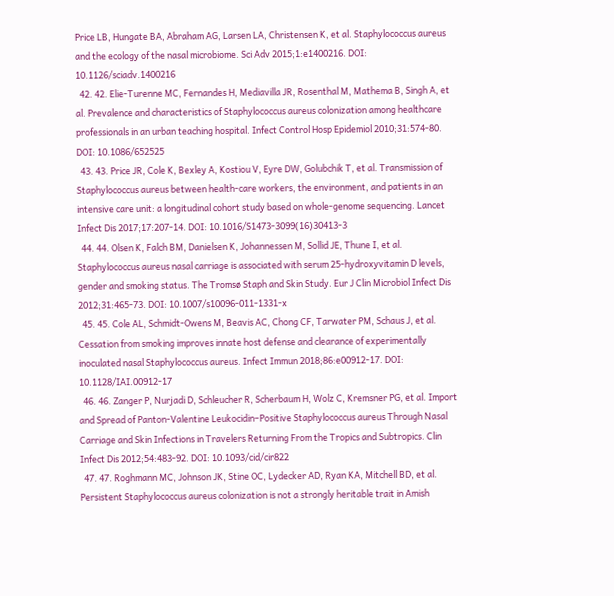Price LB, Hungate BA, Abraham AG, Larsen LA, Christensen K, et al. Staphylococcus aureus and the ecology of the nasal microbiome. Sci Adv 2015;1:e1400216. DOI: 10.1126/sciadv.1400216
  42. 42. Elie-Turenne MC, Fernandes H, Mediavilla JR, Rosenthal M, Mathema B, Singh A, et al. Prevalence and characteristics of Staphylococcus aureus colonization among healthcare professionals in an urban teaching hospital. Infect Control Hosp Epidemiol 2010;31:574-80. DOI: 10.1086/652525
  43. 43. Price JR, Cole K, Bexley A, Kostiou V, Eyre DW, Golubchik T, et al. Transmission of Staphylococcus aureus between health-care workers, the environment, and patients in an intensive care unit: a longitudinal cohort study based on whole-genome sequencing. Lancet Infect Dis 2017;17:207-14. DOI: 10.1016/S1473-3099(16)30413-3
  44. 44. Olsen K, Falch BM, Danielsen K, Johannessen M, Sollid JE, Thune I, et al. Staphylococcus aureus nasal carriage is associated with serum 25-hydroxyvitamin D levels, gender and smoking status. The Tromsø Staph and Skin Study. Eur J Clin Microbiol Infect Dis 2012;31:465-73. DOI: 10.1007/s10096-011-1331-x
  45. 45. Cole AL, Schmidt-Owens M, Beavis AC, Chong CF, Tarwater PM, Schaus J, et al. Cessation from smoking improves innate host defense and clearance of experimentally inoculated nasal Staphylococcus aureus. Infect Immun 2018;86:e00912-17. DOI: 10.1128/IAI.00912-17
  46. 46. Zanger P, Nurjadi D, Schleucher R, Scherbaum H, Wolz C, Kremsner PG, et al. Import and Spread of Panton-Valentine Leukocidin–Positive Staphylococcus aureus Through Nasal Carriage and Skin Infections in Travelers Returning From the Tropics and Subtropics. Clin Infect Dis 2012;54:483-92. DOI: 10.1093/cid/cir822
  47. 47. Roghmann MC, Johnson JK, Stine OC, Lydecker AD, Ryan KA, Mitchell BD, et al. Persistent Staphylococcus aureus colonization is not a strongly heritable trait in Amish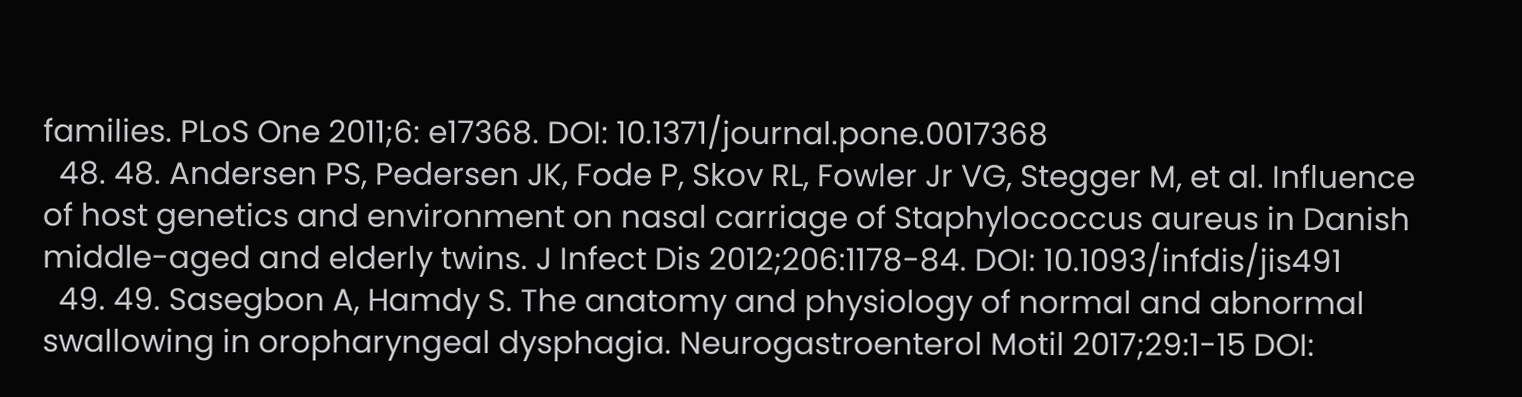families. PLoS One 2011;6: e17368. DOI: 10.1371/journal.pone.0017368
  48. 48. Andersen PS, Pedersen JK, Fode P, Skov RL, Fowler Jr VG, Stegger M, et al. Influence of host genetics and environment on nasal carriage of Staphylococcus aureus in Danish middle-aged and elderly twins. J Infect Dis 2012;206:1178-84. DOI: 10.1093/infdis/jis491
  49. 49. Sasegbon A, Hamdy S. The anatomy and physiology of normal and abnormal swallowing in oropharyngeal dysphagia. Neurogastroenterol Motil 2017;29:1-15 DOI: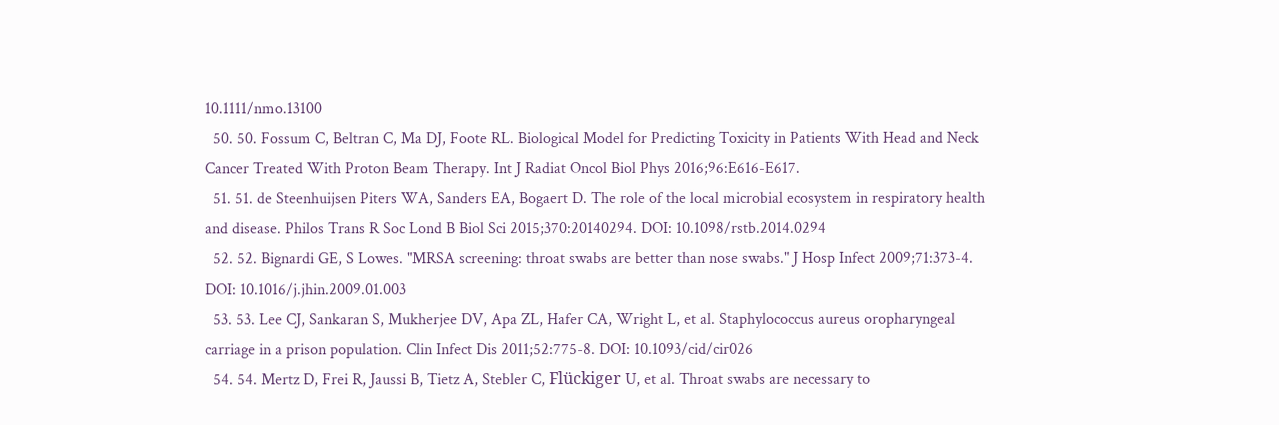10.1111/nmo.13100
  50. 50. Fossum C, Beltran C, Ma DJ, Foote RL. Biological Model for Predicting Toxicity in Patients With Head and Neck Cancer Treated With Proton Beam Therapy. Int J Radiat Oncol Biol Phys 2016;96:E616-E617.
  51. 51. de Steenhuijsen Piters WA, Sanders EA, Bogaert D. The role of the local microbial ecosystem in respiratory health and disease. Philos Trans R Soc Lond B Biol Sci 2015;370:20140294. DOI: 10.1098/rstb.2014.0294
  52. 52. Bignardi GE, S Lowes. "MRSA screening: throat swabs are better than nose swabs." J Hosp Infect 2009;71:373-4. DOI: 10.1016/j.jhin.2009.01.003
  53. 53. Lee CJ, Sankaran S, Mukherjee DV, Apa ZL, Hafer CA, Wright L, et al. Staphylococcus aureus oropharyngeal carriage in a prison population. Clin Infect Dis 2011;52:775-8. DOI: 10.1093/cid/cir026
  54. 54. Mertz D, Frei R, Jaussi B, Tietz A, Stebler C, Flückiger U, et al. Throat swabs are necessary to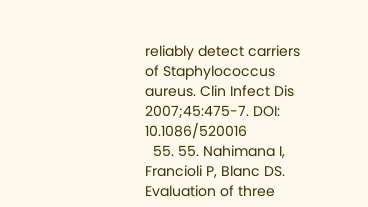reliably detect carriers of Staphylococcus aureus. Clin Infect Dis 2007;45:475-7. DOI: 10.1086/520016
  55. 55. Nahimana I, Francioli P, Blanc DS. Evaluation of three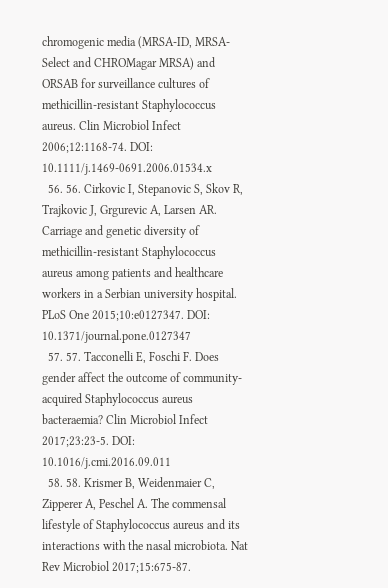chromogenic media (MRSA-ID, MRSA-Select and CHROMagar MRSA) and ORSAB for surveillance cultures of methicillin-resistant Staphylococcus aureus. Clin Microbiol Infect 2006;12:1168-74. DOI: 10.1111/j.1469-0691.2006.01534.x
  56. 56. Cirkovic I, Stepanovic S, Skov R, Trajkovic J, Grgurevic A, Larsen AR. Carriage and genetic diversity of methicillin-resistant Staphylococcus aureus among patients and healthcare workers in a Serbian university hospital. PLoS One 2015;10:e0127347. DOI: 10.1371/journal.pone.0127347
  57. 57. Tacconelli E, Foschi F. Does gender affect the outcome of community-acquired Staphylococcus aureus bacteraemia? Clin Microbiol Infect 2017;23:23-5. DOI: 10.1016/j.cmi.2016.09.011
  58. 58. Krismer B, Weidenmaier C, Zipperer A, Peschel A. The commensal lifestyle of Staphylococcus aureus and its interactions with the nasal microbiota. Nat Rev Microbiol 2017;15:675-87.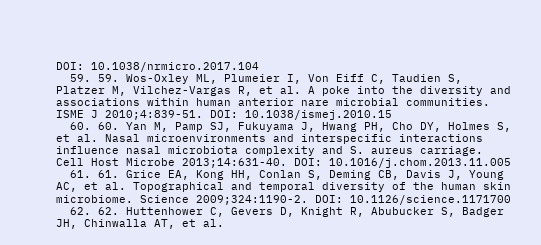DOI: 10.1038/nrmicro.2017.104
  59. 59. Wos-Oxley ML, Plumeier I, Von Eiff C, Taudien S, Platzer M, Vilchez-Vargas R, et al. A poke into the diversity and associations within human anterior nare microbial communities. ISME J 2010;4:839-51. DOI: 10.1038/ismej.2010.15
  60. 60. Yan M, Pamp SJ, Fukuyama J, Hwang PH, Cho DY, Holmes S, et al. Nasal microenvironments and interspecific interactions influence nasal microbiota complexity and S. aureus carriage. Cell Host Microbe 2013;14:631-40. DOI: 10.1016/j.chom.2013.11.005
  61. 61. Grice EA, Kong HH, Conlan S, Deming CB, Davis J, Young AC, et al. Topographical and temporal diversity of the human skin microbiome. Science 2009;324:1190-2. DOI: 10.1126/science.1171700
  62. 62. Huttenhower C, Gevers D, Knight R, Abubucker S, Badger JH, Chinwalla AT, et al.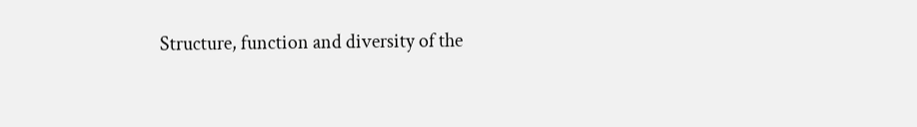Structure, function and diversity of the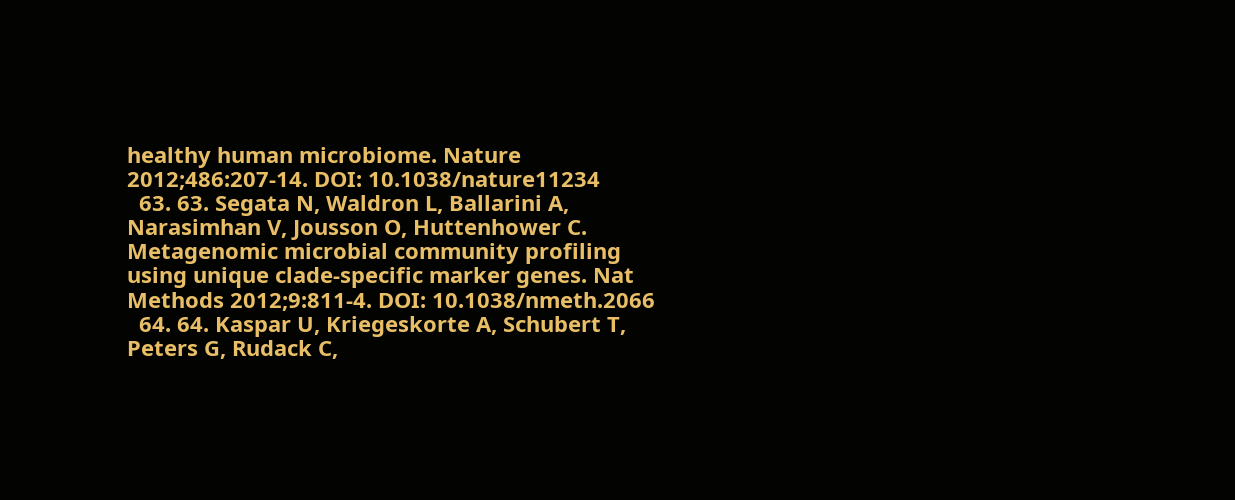healthy human microbiome. Nature 2012;486:207-14. DOI: 10.1038/nature11234
  63. 63. Segata N, Waldron L, Ballarini A, Narasimhan V, Jousson O, Huttenhower C. Metagenomic microbial community profiling using unique clade-specific marker genes. Nat Methods 2012;9:811-4. DOI: 10.1038/nmeth.2066
  64. 64. Kaspar U, Kriegeskorte A, Schubert T, Peters G, Rudack C,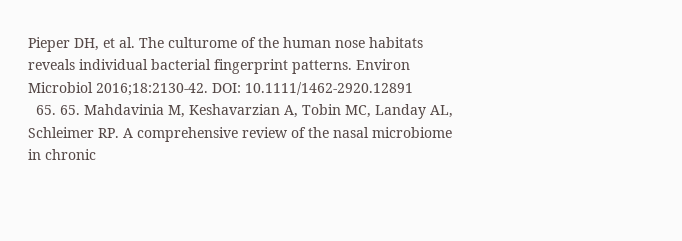Pieper DH, et al. The culturome of the human nose habitats reveals individual bacterial fingerprint patterns. Environ Microbiol 2016;18:2130-42. DOI: 10.1111/1462-2920.12891
  65. 65. Mahdavinia M, Keshavarzian A, Tobin MC, Landay AL, Schleimer RP. A comprehensive review of the nasal microbiome in chronic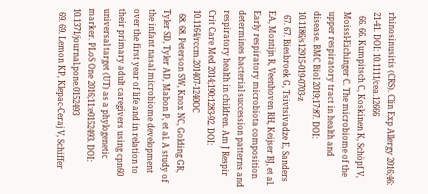rhinosinusitis (CRS). Clin Exp Allergy 2016;46: 21-41. DOI: 10.1111/cea.12666
  66. 66. Kumpitsch C, Koskinen K, Schöpf V, Moissl-Eichinger C. The microbiome of the upper respiratory tract in health and disease. BMC Biol 2019;17:87. DOI: 10.1186/s12915-019-0703-z
  67. 67. Biesbroek G, Tsivtsivadze E, Sanders EA, Montijn R, Veenhoven RH, Keijser BJ, et al. Early respiratory microbiota composition determines bacterial succession patterns and respiratory health in children. Am J Respir Crit Care Med 2014;190:1283-92. DOI: 10.1164/rccm.201407-1240OC
  68. 68. Peterson SW, Knox NC, Golding GR, Tyler SD, Tyler AD, Mabon P, et al. A study of the infant nasal microbiome development over the first year of life and in relation to their primary adult caregivers using cpn60 universal target (UT) as a phylogenetic marker. PLoS One 2016;11:e0152493. DOI: 10.1371/journal.pone.0152493
  69. 69. Lemon KP, Klepac-Ceraj V, Schiffer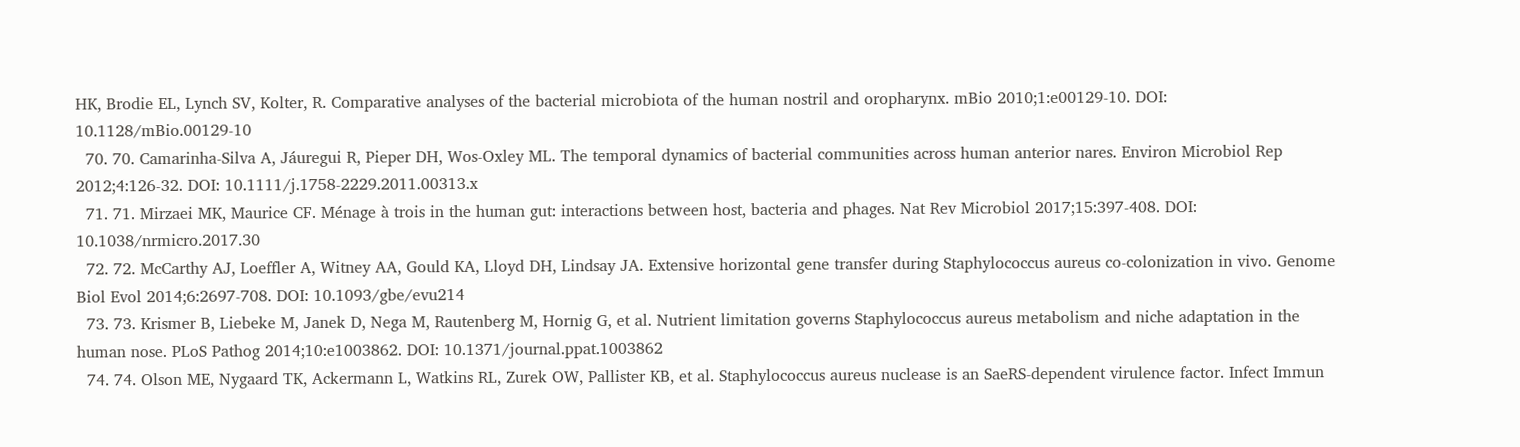HK, Brodie EL, Lynch SV, Kolter, R. Comparative analyses of the bacterial microbiota of the human nostril and oropharynx. mBio 2010;1:e00129-10. DOI: 10.1128/mBio.00129-10
  70. 70. Camarinha-Silva A, Jáuregui R, Pieper DH, Wos-Oxley ML. The temporal dynamics of bacterial communities across human anterior nares. Environ Microbiol Rep 2012;4:126-32. DOI: 10.1111/j.1758-2229.2011.00313.x
  71. 71. Mirzaei MK, Maurice CF. Ménage à trois in the human gut: interactions between host, bacteria and phages. Nat Rev Microbiol 2017;15:397-408. DOI: 10.1038/nrmicro.2017.30
  72. 72. McCarthy AJ, Loeffler A, Witney AA, Gould KA, Lloyd DH, Lindsay JA. Extensive horizontal gene transfer during Staphylococcus aureus co-colonization in vivo. Genome Biol Evol 2014;6:2697-708. DOI: 10.1093/gbe/evu214
  73. 73. Krismer B, Liebeke M, Janek D, Nega M, Rautenberg M, Hornig G, et al. Nutrient limitation governs Staphylococcus aureus metabolism and niche adaptation in the human nose. PLoS Pathog 2014;10:e1003862. DOI: 10.1371/journal.ppat.1003862
  74. 74. Olson ME, Nygaard TK, Ackermann L, Watkins RL, Zurek OW, Pallister KB, et al. Staphylococcus aureus nuclease is an SaeRS-dependent virulence factor. Infect Immun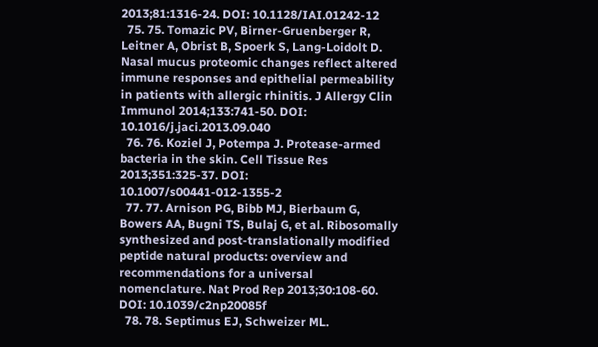2013;81:1316-24. DOI: 10.1128/IAI.01242-12
  75. 75. Tomazic PV, Birner-Gruenberger R, Leitner A, Obrist B, Spoerk S, Lang-Loidolt D. Nasal mucus proteomic changes reflect altered immune responses and epithelial permeability in patients with allergic rhinitis. J Allergy Clin Immunol 2014;133:741-50. DOI: 10.1016/j.jaci.2013.09.040
  76. 76. Koziel J, Potempa J. Protease-armed bacteria in the skin. Cell Tissue Res 2013;351:325-37. DOI: 10.1007/s00441-012-1355-2
  77. 77. Arnison PG, Bibb MJ, Bierbaum G, Bowers AA, Bugni TS, Bulaj G, et al. Ribosomally synthesized and post-translationally modified peptide natural products: overview and recommendations for a universal nomenclature. Nat Prod Rep 2013;30:108-60. DOI: 10.1039/c2np20085f
  78. 78. Septimus EJ, Schweizer ML.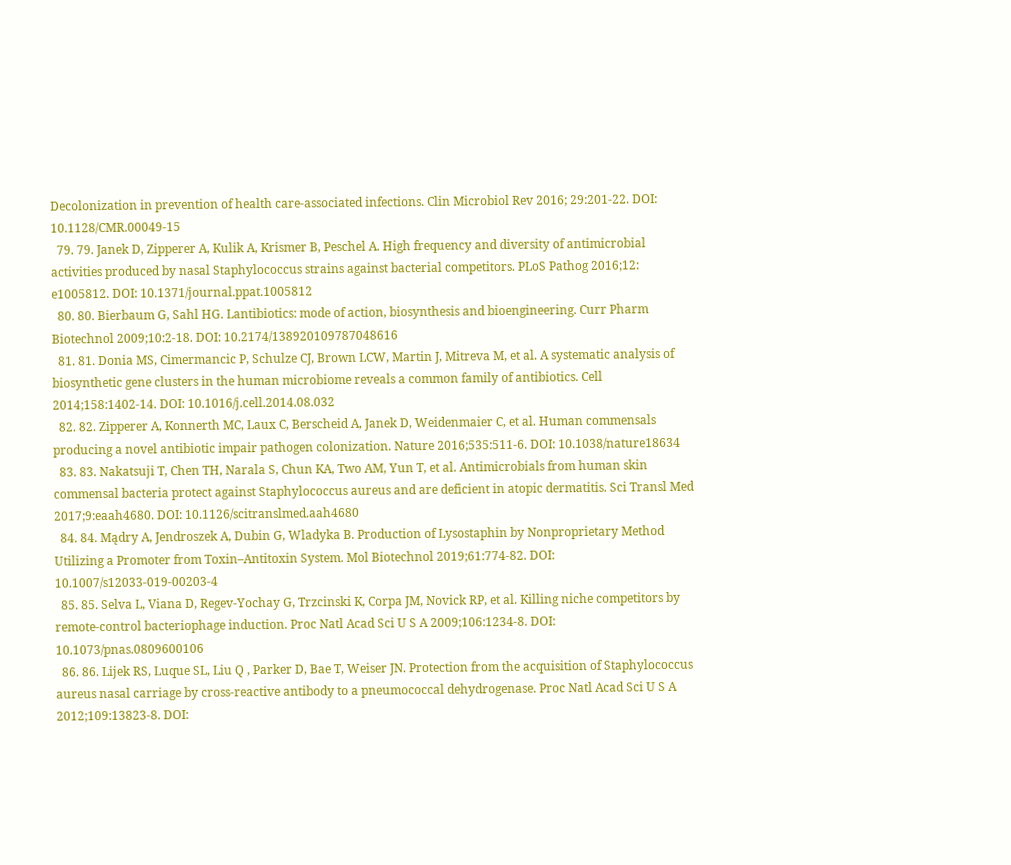Decolonization in prevention of health care-associated infections. Clin Microbiol Rev 2016; 29:201-22. DOI: 10.1128/CMR.00049-15
  79. 79. Janek D, Zipperer A, Kulik A, Krismer B, Peschel A. High frequency and diversity of antimicrobial activities produced by nasal Staphylococcus strains against bacterial competitors. PLoS Pathog 2016;12: e1005812. DOI: 10.1371/journal.ppat.1005812
  80. 80. Bierbaum G, Sahl HG. Lantibiotics: mode of action, biosynthesis and bioengineering. Curr Pharm Biotechnol 2009;10:2-18. DOI: 10.2174/138920109787048616
  81. 81. Donia MS, Cimermancic P, Schulze CJ, Brown LCW, Martin J, Mitreva M, et al. A systematic analysis of biosynthetic gene clusters in the human microbiome reveals a common family of antibiotics. Cell 2014;158:1402-14. DOI: 10.1016/j.cell.2014.08.032
  82. 82. Zipperer A, Konnerth MC, Laux C, Berscheid A, Janek D, Weidenmaier C, et al. Human commensals producing a novel antibiotic impair pathogen colonization. Nature 2016;535:511-6. DOI: 10.1038/nature18634
  83. 83. Nakatsuji T, Chen TH, Narala S, Chun KA, Two AM, Yun T, et al. Antimicrobials from human skin commensal bacteria protect against Staphylococcus aureus and are deficient in atopic dermatitis. Sci Transl Med 2017;9:eaah4680. DOI: 10.1126/scitranslmed.aah4680
  84. 84. Mądry A, Jendroszek A, Dubin G, Wladyka B. Production of Lysostaphin by Nonproprietary Method Utilizing a Promoter from Toxin–Antitoxin System. Mol Biotechnol 2019;61:774-82. DOI: 10.1007/s12033-019-00203-4
  85. 85. Selva L, Viana D, Regev-Yochay G, Trzcinski K, Corpa JM, Novick RP, et al. Killing niche competitors by remote-control bacteriophage induction. Proc Natl Acad Sci U S A 2009;106:1234-8. DOI: 10.1073/pnas.0809600106
  86. 86. Lijek RS, Luque SL, Liu Q , Parker D, Bae T, Weiser JN. Protection from the acquisition of Staphylococcus aureus nasal carriage by cross-reactive antibody to a pneumococcal dehydrogenase. Proc Natl Acad Sci U S A 2012;109:13823-8. DOI: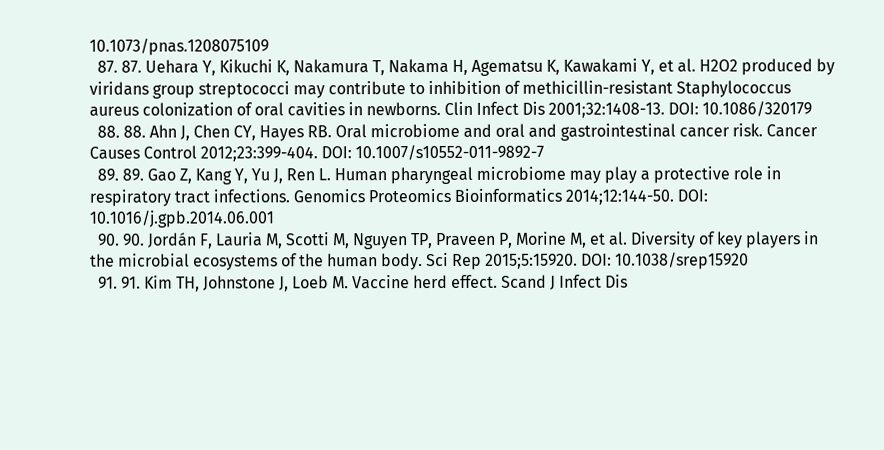10.1073/pnas.1208075109
  87. 87. Uehara Y, Kikuchi K, Nakamura T, Nakama H, Agematsu K, Kawakami Y, et al. H2O2 produced by viridans group streptococci may contribute to inhibition of methicillin-resistant Staphylococcus aureus colonization of oral cavities in newborns. Clin Infect Dis 2001;32:1408-13. DOI: 10.1086/320179
  88. 88. Ahn J, Chen CY, Hayes RB. Oral microbiome and oral and gastrointestinal cancer risk. Cancer Causes Control 2012;23:399-404. DOI: 10.1007/s10552-011-9892-7
  89. 89. Gao Z, Kang Y, Yu J, Ren L. Human pharyngeal microbiome may play a protective role in respiratory tract infections. Genomics Proteomics Bioinformatics 2014;12:144-50. DOI: 10.1016/j.gpb.2014.06.001
  90. 90. Jordán F, Lauria M, Scotti M, Nguyen TP, Praveen P, Morine M, et al. Diversity of key players in the microbial ecosystems of the human body. Sci Rep 2015;5:15920. DOI: 10.1038/srep15920
  91. 91. Kim TH, Johnstone J, Loeb M. Vaccine herd effect. Scand J Infect Dis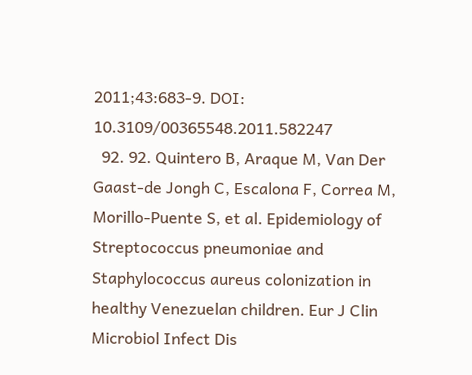2011;43:683-9. DOI: 10.3109/00365548.2011.582247
  92. 92. Quintero B, Araque M, Van Der Gaast-de Jongh C, Escalona F, Correa M, Morillo-Puente S, et al. Epidemiology of Streptococcus pneumoniae and Staphylococcus aureus colonization in healthy Venezuelan children. Eur J Clin Microbiol Infect Dis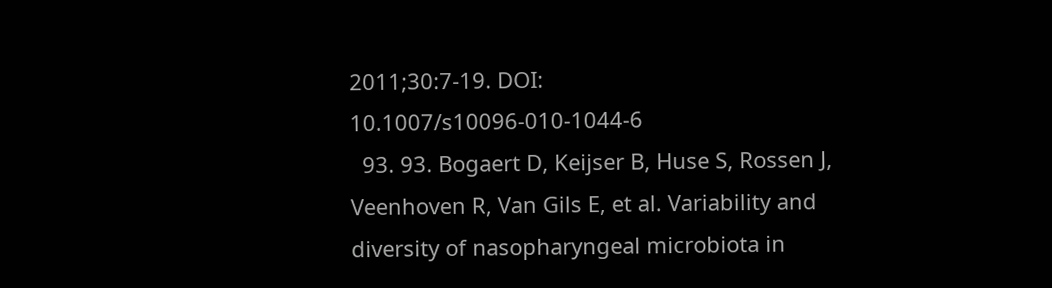2011;30:7-19. DOI: 10.1007/s10096-010-1044-6
  93. 93. Bogaert D, Keijser B, Huse S, Rossen J, Veenhoven R, Van Gils E, et al. Variability and diversity of nasopharyngeal microbiota in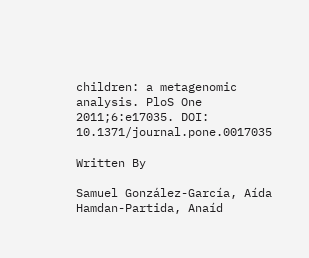children: a metagenomic analysis. PloS One 2011;6:e17035. DOI: 10.1371/journal.pone.0017035

Written By

Samuel González-García, Aída Hamdan-Partida, Anaíd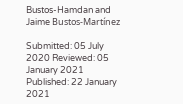Bustos-Hamdan and Jaime Bustos-Martínez

Submitted: 05 July 2020 Reviewed: 05 January 2021 Published: 22 January 2021